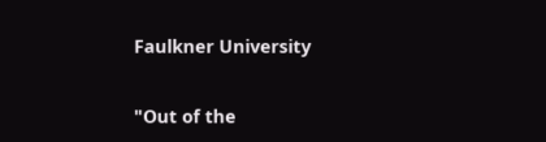Faulkner University


"Out of the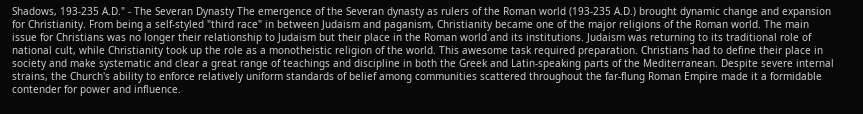Shadows, 193-235 A.D." - The Severan Dynasty The emergence of the Severan dynasty as rulers of the Roman world (193-235 A.D.) brought dynamic change and expansion for Christianity. From being a self-styled "third race" in between Judaism and paganism, Christianity became one of the major religions of the Roman world. The main issue for Christians was no longer their relationship to Judaism but their place in the Roman world and its institutions. Judaism was returning to its traditional role of national cult, while Christianity took up the role as a monotheistic religion of the world. This awesome task required preparation. Christians had to define their place in society and make systematic and clear a great range of teachings and discipline in both the Greek and Latin-speaking parts of the Mediterranean. Despite severe internal strains, the Church's ability to enforce relatively uniform standards of belief among communities scattered throughout the far-flung Roman Empire made it a formidable contender for power and influence.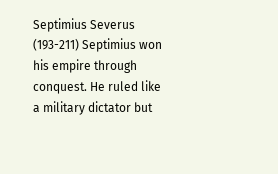Septimius Severus (193-211) Septimius won his empire through conquest. He ruled like a military dictator but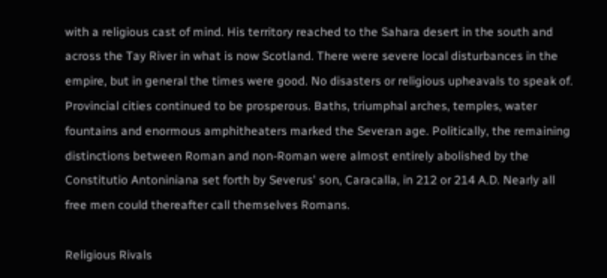with a religious cast of mind. His territory reached to the Sahara desert in the south and across the Tay River in what is now Scotland. There were severe local disturbances in the empire, but in general the times were good. No disasters or religious upheavals to speak of. Provincial cities continued to be prosperous. Baths, triumphal arches, temples, water fountains and enormous amphitheaters marked the Severan age. Politically, the remaining distinctions between Roman and non-Roman were almost entirely abolished by the Constitutio Antoniniana set forth by Severus' son, Caracalla, in 212 or 214 A.D. Nearly all free men could thereafter call themselves Romans.

Religious Rivals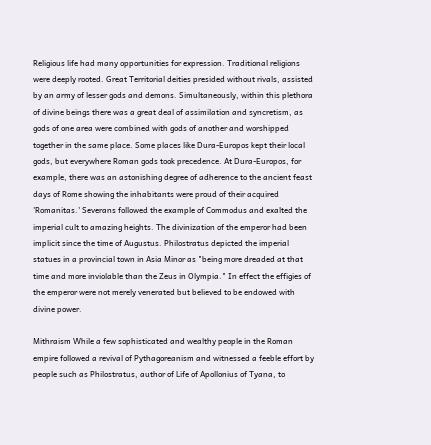Religious life had many opportunities for expression. Traditional religions were deeply rooted. Great Territorial deities presided without rivals, assisted by an army of lesser gods and demons. Simultaneously, within this plethora of divine beings there was a great deal of assimilation and syncretism, as gods of one area were combined with gods of another and worshipped together in the same place. Some places like Dura-Europos kept their local gods, but everywhere Roman gods took precedence. At Dura-Europos, for example, there was an astonishing degree of adherence to the ancient feast days of Rome showing the inhabitants were proud of their acquired 'Romanitas.' Severans followed the example of Commodus and exalted the imperial cult to amazing heights. The divinization of the emperor had been implicit since the time of Augustus. Philostratus depicted the imperial statues in a provincial town in Asia Minor as "being more dreaded at that time and more inviolable than the Zeus in Olympia." In effect the effigies of the emperor were not merely venerated but believed to be endowed with divine power.

Mithraism While a few sophisticated and wealthy people in the Roman empire followed a revival of Pythagoreanism and witnessed a feeble effort by people such as Philostratus, author of Life of Apollonius of Tyana, to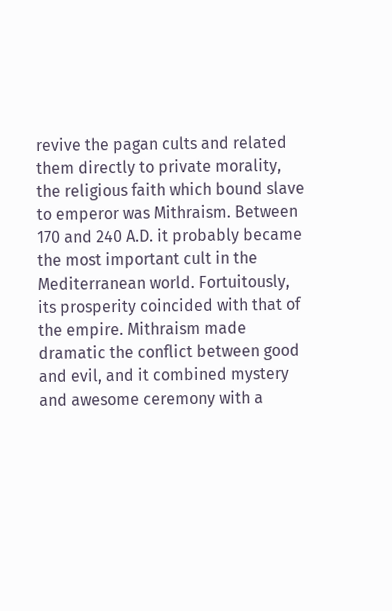revive the pagan cults and related them directly to private morality, the religious faith which bound slave to emperor was Mithraism. Between 170 and 240 A.D. it probably became the most important cult in the Mediterranean world. Fortuitously, its prosperity coincided with that of the empire. Mithraism made dramatic the conflict between good and evil, and it combined mystery and awesome ceremony with a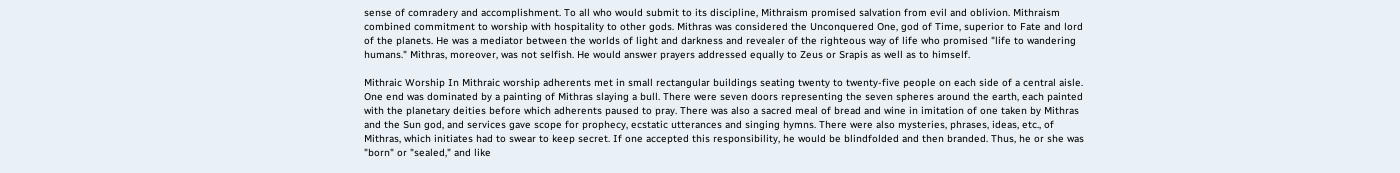sense of comradery and accomplishment. To all who would submit to its discipline, Mithraism promised salvation from evil and oblivion. Mithraism combined commitment to worship with hospitality to other gods. Mithras was considered the Unconquered One, god of Time, superior to Fate and lord of the planets. He was a mediator between the worlds of light and darkness and revealer of the righteous way of life who promised "life to wandering humans." Mithras, moreover, was not selfish. He would answer prayers addressed equally to Zeus or Srapis as well as to himself.

Mithraic Worship In Mithraic worship adherents met in small rectangular buildings seating twenty to twenty-five people on each side of a central aisle. One end was dominated by a painting of Mithras slaying a bull. There were seven doors representing the seven spheres around the earth, each painted with the planetary deities before which adherents paused to pray. There was also a sacred meal of bread and wine in imitation of one taken by Mithras and the Sun god, and services gave scope for prophecy, ecstatic utterances and singing hymns. There were also mysteries, phrases, ideas, etc., of Mithras, which initiates had to swear to keep secret. If one accepted this responsibility, he would be blindfolded and then branded. Thus, he or she was "born" or "sealed," and like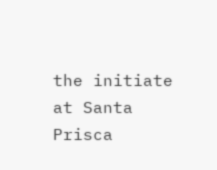the initiate at Santa Prisca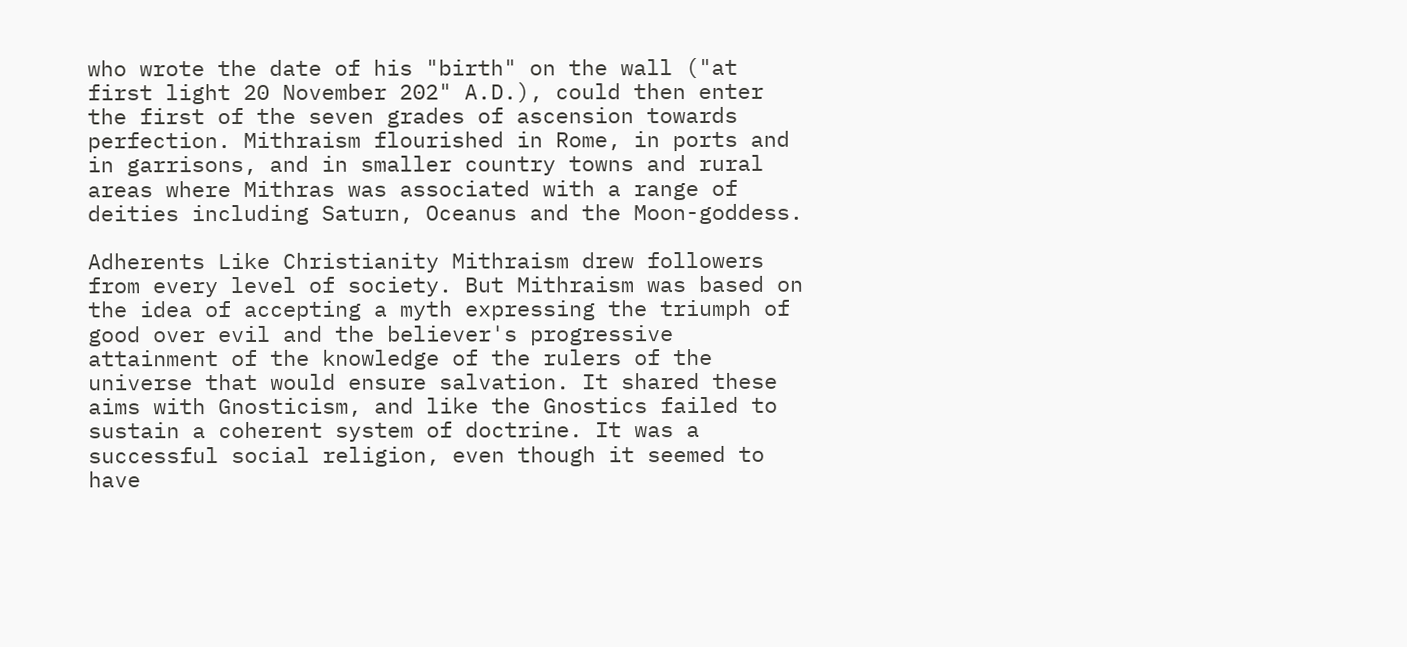who wrote the date of his "birth" on the wall ("at first light 20 November 202" A.D.), could then enter the first of the seven grades of ascension towards perfection. Mithraism flourished in Rome, in ports and in garrisons, and in smaller country towns and rural areas where Mithras was associated with a range of deities including Saturn, Oceanus and the Moon-goddess.

Adherents Like Christianity Mithraism drew followers from every level of society. But Mithraism was based on the idea of accepting a myth expressing the triumph of good over evil and the believer's progressive attainment of the knowledge of the rulers of the universe that would ensure salvation. It shared these aims with Gnosticism, and like the Gnostics failed to sustain a coherent system of doctrine. It was a successful social religion, even though it seemed to have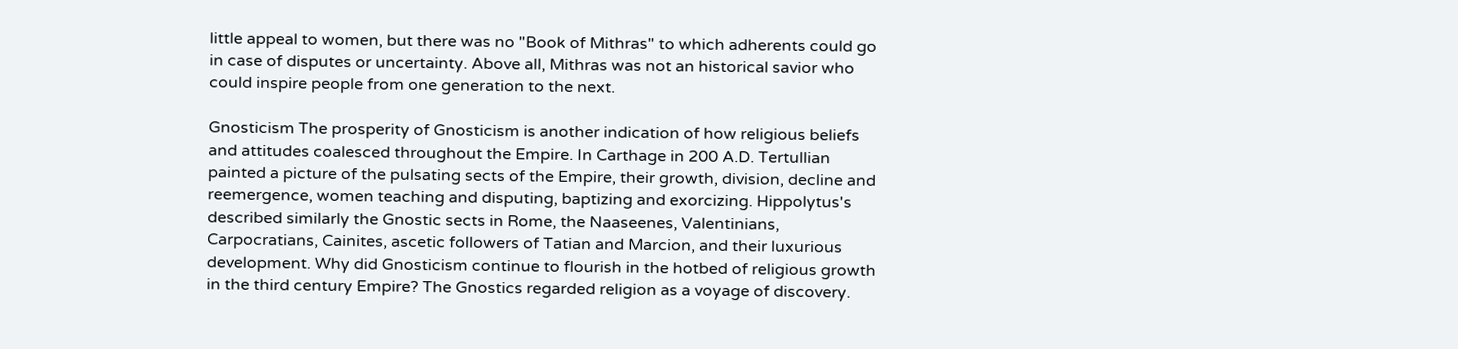little appeal to women, but there was no "Book of Mithras" to which adherents could go in case of disputes or uncertainty. Above all, Mithras was not an historical savior who could inspire people from one generation to the next.

Gnosticism The prosperity of Gnosticism is another indication of how religious beliefs and attitudes coalesced throughout the Empire. In Carthage in 200 A.D. Tertullian painted a picture of the pulsating sects of the Empire, their growth, division, decline and reemergence, women teaching and disputing, baptizing and exorcizing. Hippolytus's described similarly the Gnostic sects in Rome, the Naaseenes, Valentinians, Carpocratians, Cainites, ascetic followers of Tatian and Marcion, and their luxurious development. Why did Gnosticism continue to flourish in the hotbed of religious growth in the third century Empire? The Gnostics regarded religion as a voyage of discovery.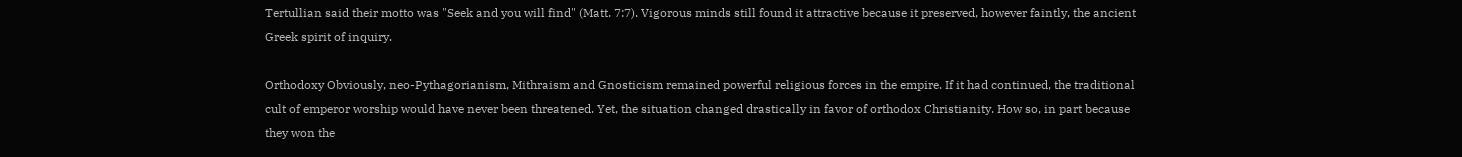Tertullian said their motto was "Seek and you will find" (Matt. 7:7). Vigorous minds still found it attractive because it preserved, however faintly, the ancient Greek spirit of inquiry.

Orthodoxy Obviously, neo-Pythagorianism, Mithraism and Gnosticism remained powerful religious forces in the empire. If it had continued, the traditional cult of emperor worship would have never been threatened. Yet, the situation changed drastically in favor of orthodox Christianity. How so, in part because they won the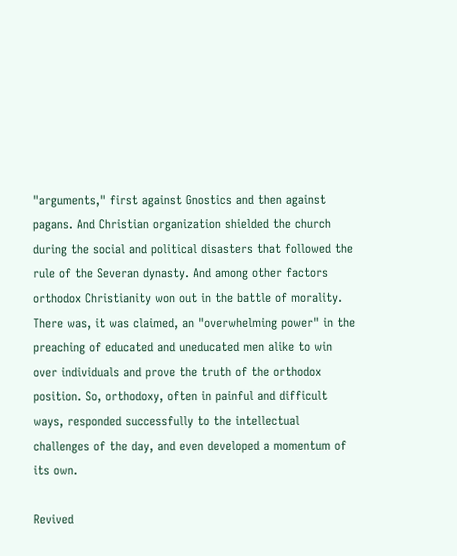"arguments," first against Gnostics and then against pagans. And Christian organization shielded the church during the social and political disasters that followed the rule of the Severan dynasty. And among other factors orthodox Christianity won out in the battle of morality. There was, it was claimed, an "overwhelming power" in the preaching of educated and uneducated men alike to win over individuals and prove the truth of the orthodox position. So, orthodoxy, often in painful and difficult ways, responded successfully to the intellectual challenges of the day, and even developed a momentum of its own.

Revived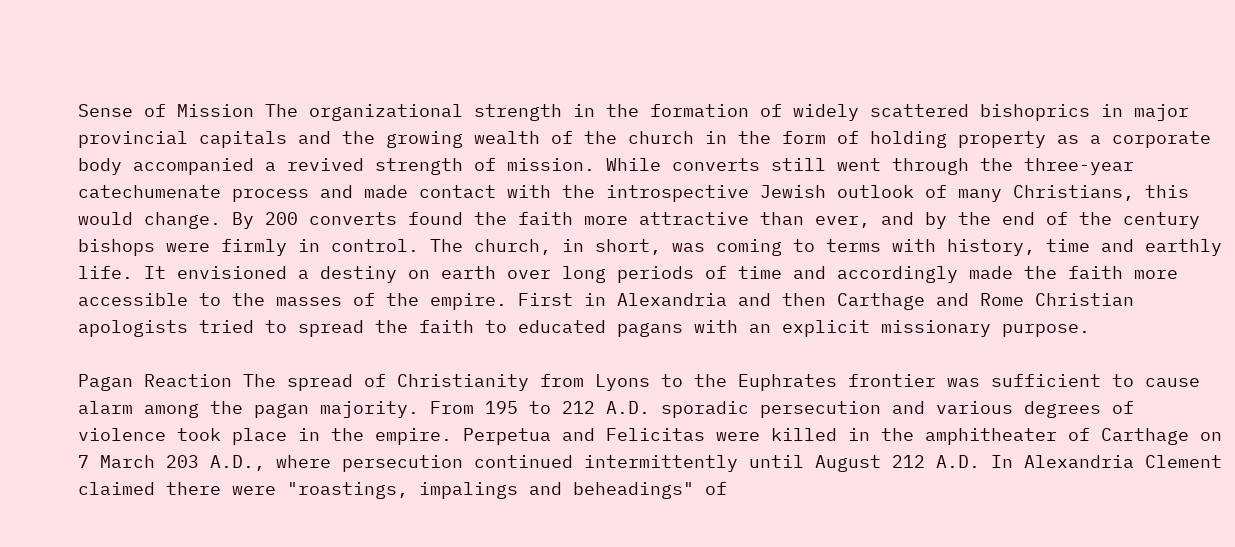Sense of Mission The organizational strength in the formation of widely scattered bishoprics in major provincial capitals and the growing wealth of the church in the form of holding property as a corporate body accompanied a revived strength of mission. While converts still went through the three-year catechumenate process and made contact with the introspective Jewish outlook of many Christians, this would change. By 200 converts found the faith more attractive than ever, and by the end of the century bishops were firmly in control. The church, in short, was coming to terms with history, time and earthly life. It envisioned a destiny on earth over long periods of time and accordingly made the faith more accessible to the masses of the empire. First in Alexandria and then Carthage and Rome Christian apologists tried to spread the faith to educated pagans with an explicit missionary purpose.

Pagan Reaction The spread of Christianity from Lyons to the Euphrates frontier was sufficient to cause alarm among the pagan majority. From 195 to 212 A.D. sporadic persecution and various degrees of violence took place in the empire. Perpetua and Felicitas were killed in the amphitheater of Carthage on 7 March 203 A.D., where persecution continued intermittently until August 212 A.D. In Alexandria Clement claimed there were "roastings, impalings and beheadings" of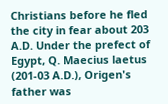Christians before he fled the city in fear about 203 A.D. Under the prefect of Egypt, Q. Maecius laetus (201-03 A.D.), Origen's father was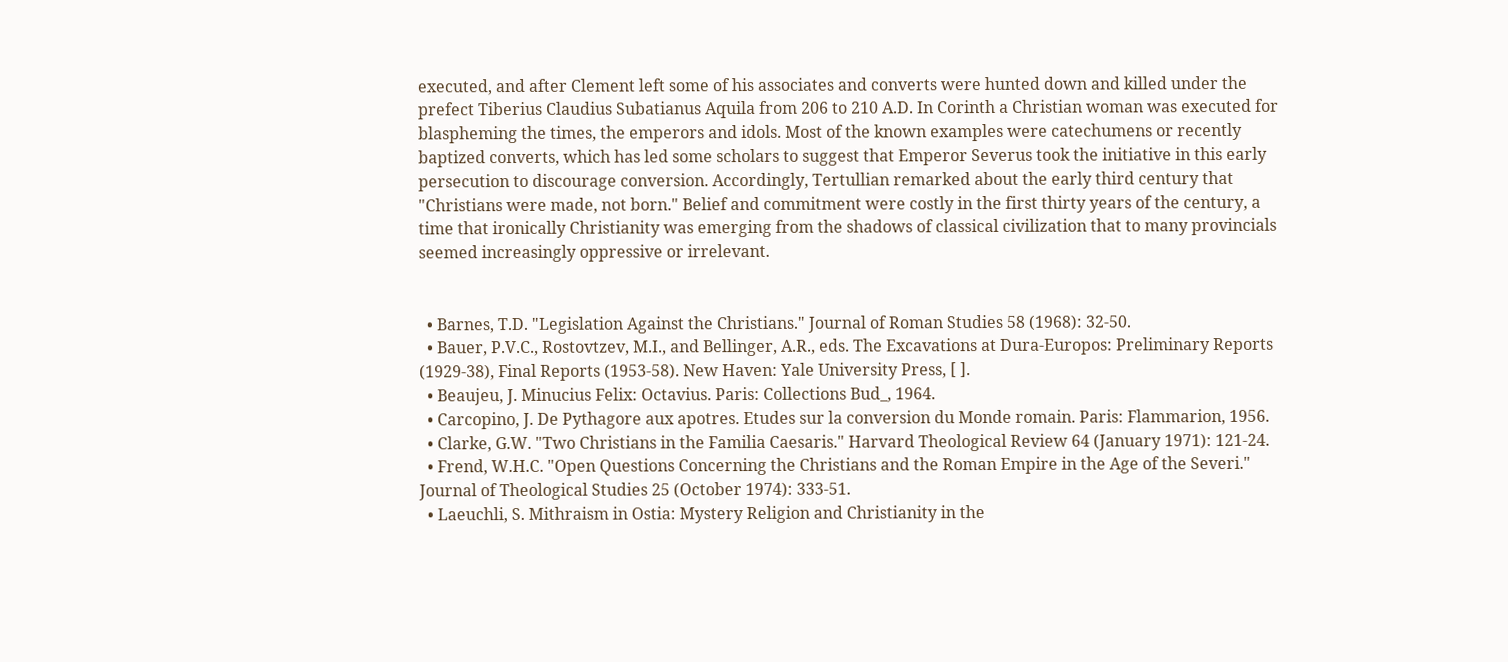executed, and after Clement left some of his associates and converts were hunted down and killed under the prefect Tiberius Claudius Subatianus Aquila from 206 to 210 A.D. In Corinth a Christian woman was executed for blaspheming the times, the emperors and idols. Most of the known examples were catechumens or recently baptized converts, which has led some scholars to suggest that Emperor Severus took the initiative in this early persecution to discourage conversion. Accordingly, Tertullian remarked about the early third century that "Christians were made, not born." Belief and commitment were costly in the first thirty years of the century, a time that ironically Christianity was emerging from the shadows of classical civilization that to many provincials seemed increasingly oppressive or irrelevant.


  • Barnes, T.D. "Legislation Against the Christians." Journal of Roman Studies 58 (1968): 32-50.
  • Bauer, P.V.C., Rostovtzev, M.I., and Bellinger, A.R., eds. The Excavations at Dura-Europos: Preliminary Reports (1929-38), Final Reports (1953-58). New Haven: Yale University Press, [ ].
  • Beaujeu, J. Minucius Felix: Octavius. Paris: Collections Bud_, 1964.
  • Carcopino, J. De Pythagore aux apotres. Etudes sur la conversion du Monde romain. Paris: Flammarion, 1956.
  • Clarke, G.W. "Two Christians in the Familia Caesaris." Harvard Theological Review 64 (January 1971): 121-24.
  • Frend, W.H.C. "Open Questions Concerning the Christians and the Roman Empire in the Age of the Severi." Journal of Theological Studies 25 (October 1974): 333-51.
  • Laeuchli, S. Mithraism in Ostia: Mystery Religion and Christianity in the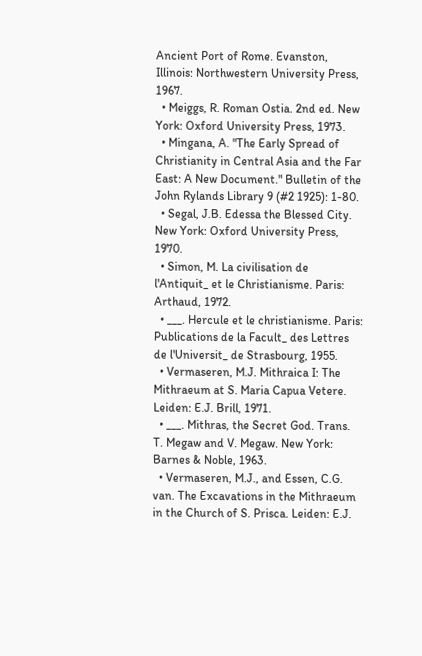Ancient Port of Rome. Evanston, Illinois: Northwestern University Press, 1967.
  • Meiggs, R. Roman Ostia. 2nd ed. New York: Oxford University Press, 1973.
  • Mingana, A. "The Early Spread of Christianity in Central Asia and the Far East: A New Document." Bulletin of the John Rylands Library 9 (#2 1925): 1-80.
  • Segal, J.B. Edessa the Blessed City. New York: Oxford University Press, 1970.
  • Simon, M. La civilisation de l'Antiquit_ et le Christianisme. Paris: Arthaud, 1972.
  • ___. Hercule et le christianisme. Paris: Publications de la Facult_ des Lettres de l'Universit_ de Strasbourg, 1955.
  • Vermaseren, M.J. Mithraica I: The Mithraeum at S. Maria Capua Vetere. Leiden: E.J. Brill, 1971.
  • ___. Mithras, the Secret God. Trans. T. Megaw and V. Megaw. New York: Barnes & Noble, 1963.
  • Vermaseren, M.J., and Essen, C.G. van. The Excavations in the Mithraeum in the Church of S. Prisca. Leiden: E.J.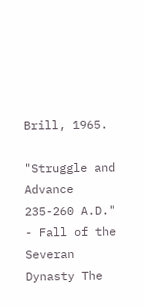Brill, 1965.

"Struggle and Advance 235-260 A.D." - Fall of the Severan Dynasty The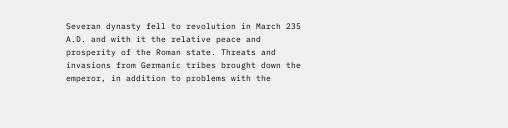Severan dynasty fell to revolution in March 235 A.D. and with it the relative peace and prosperity of the Roman state. Threats and invasions from Germanic tribes brought down the emperor, in addition to problems with the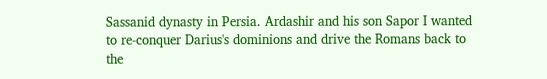Sassanid dynasty in Persia. Ardashir and his son Sapor I wanted to re-conquer Darius's dominions and drive the Romans back to the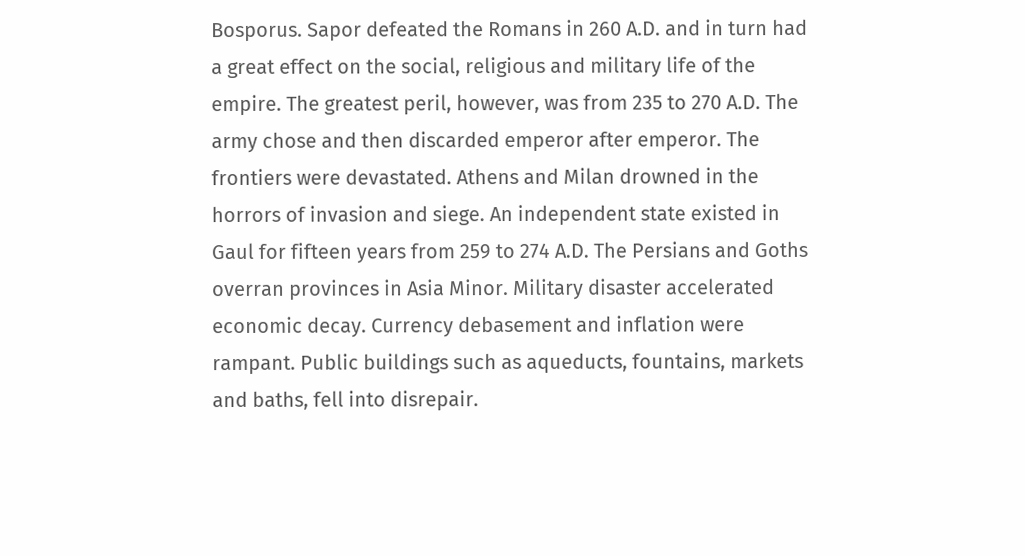Bosporus. Sapor defeated the Romans in 260 A.D. and in turn had a great effect on the social, religious and military life of the empire. The greatest peril, however, was from 235 to 270 A.D. The army chose and then discarded emperor after emperor. The frontiers were devastated. Athens and Milan drowned in the horrors of invasion and siege. An independent state existed in Gaul for fifteen years from 259 to 274 A.D. The Persians and Goths overran provinces in Asia Minor. Military disaster accelerated economic decay. Currency debasement and inflation were rampant. Public buildings such as aqueducts, fountains, markets and baths, fell into disrepair.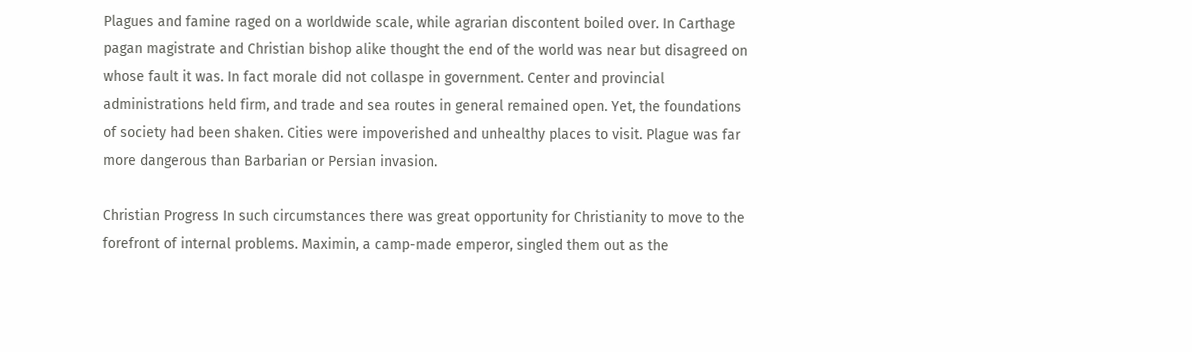Plagues and famine raged on a worldwide scale, while agrarian discontent boiled over. In Carthage pagan magistrate and Christian bishop alike thought the end of the world was near but disagreed on whose fault it was. In fact morale did not collaspe in government. Center and provincial administrations held firm, and trade and sea routes in general remained open. Yet, the foundations of society had been shaken. Cities were impoverished and unhealthy places to visit. Plague was far more dangerous than Barbarian or Persian invasion.

Christian Progress In such circumstances there was great opportunity for Christianity to move to the forefront of internal problems. Maximin, a camp-made emperor, singled them out as the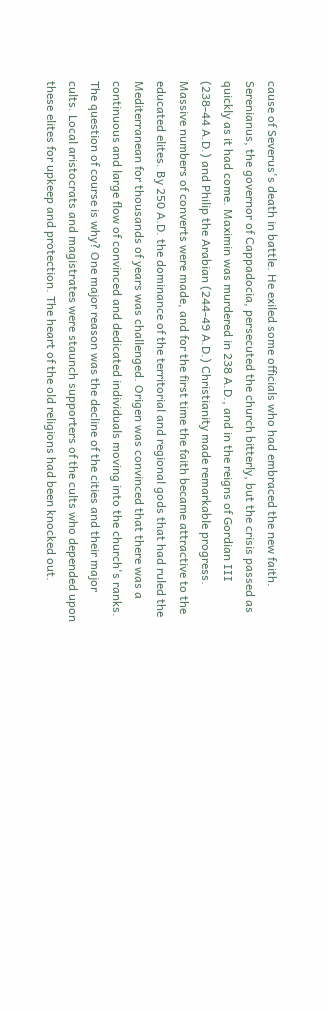cause of Severus's death in battle. He exiled some officials who had embraced the new faith. Serenianus, the governor of Cappadocia, persecuted the church bitterly, but the crisis passed as quickly as it had come. Maximin was murdered in 238 A.D., and in the reigns of Gordian III (238-44 A.D.) and Philip the Arabian (244-49 A.D.) Christianity made remarkable progress. Massive numbers of converts were made, and for the first time the faith became attractive to the educated elites. By 250 A.D. the dominance of the territorial and regional gods that had ruled the Mediterranean for thousands of years was challenged. Origen was convinced that there was a continuous and large flow of convinced and dedicated individuals moving into the church's ranks. The question of course is why? One major reason was the decline of the cities and their major cults. Local aristocrats and magistrates were staunch supporters of the cults who depended upon these elites for upkeep and protection. The heart of the old religions had been knocked out.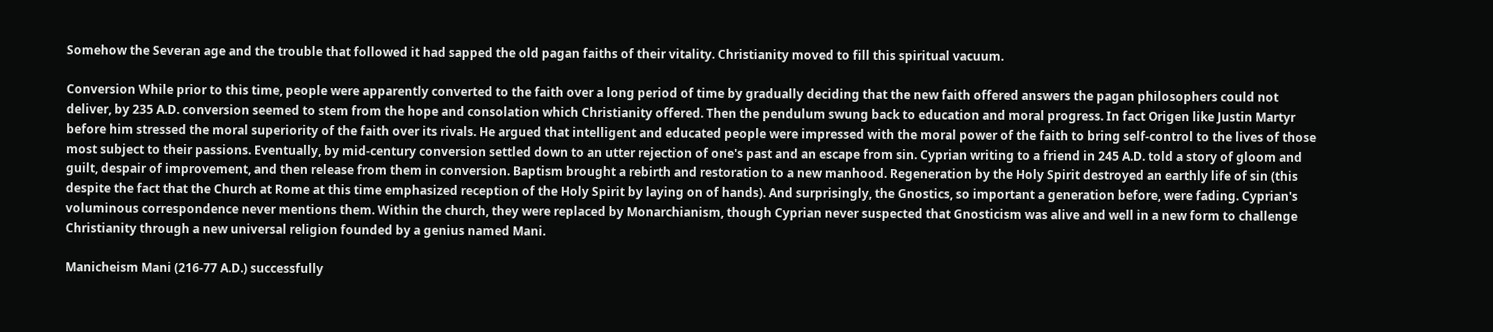Somehow the Severan age and the trouble that followed it had sapped the old pagan faiths of their vitality. Christianity moved to fill this spiritual vacuum.

Conversion While prior to this time, people were apparently converted to the faith over a long period of time by gradually deciding that the new faith offered answers the pagan philosophers could not deliver, by 235 A.D. conversion seemed to stem from the hope and consolation which Christianity offered. Then the pendulum swung back to education and moral progress. In fact Origen like Justin Martyr before him stressed the moral superiority of the faith over its rivals. He argued that intelligent and educated people were impressed with the moral power of the faith to bring self-control to the lives of those most subject to their passions. Eventually, by mid-century conversion settled down to an utter rejection of one's past and an escape from sin. Cyprian writing to a friend in 245 A.D. told a story of gloom and guilt, despair of improvement, and then release from them in conversion. Baptism brought a rebirth and restoration to a new manhood. Regeneration by the Holy Spirit destroyed an earthly life of sin (this despite the fact that the Church at Rome at this time emphasized reception of the Holy Spirit by laying on of hands). And surprisingly, the Gnostics, so important a generation before, were fading. Cyprian's voluminous correspondence never mentions them. Within the church, they were replaced by Monarchianism, though Cyprian never suspected that Gnosticism was alive and well in a new form to challenge Christianity through a new universal religion founded by a genius named Mani.

Manicheism Mani (216-77 A.D.) successfully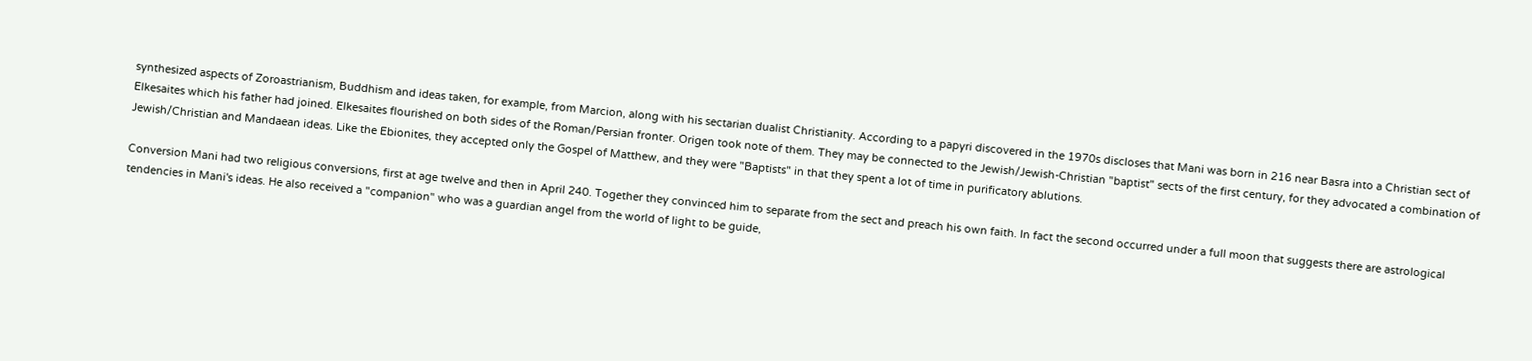synthesized aspects of Zoroastrianism, Buddhism and ideas taken, for example, from Marcion, along with his sectarian dualist Christianity. According to a papyri discovered in the 1970s discloses that Mani was born in 216 near Basra into a Christian sect of Elkesaites which his father had joined. Elkesaites flourished on both sides of the Roman/Persian fronter. Origen took note of them. They may be connected to the Jewish/Jewish-Christian "baptist" sects of the first century, for they advocated a combination of Jewish/Christian and Mandaean ideas. Like the Ebionites, they accepted only the Gospel of Matthew, and they were "Baptists" in that they spent a lot of time in purificatory ablutions.

Conversion Mani had two religious conversions, first at age twelve and then in April 240. Together they convinced him to separate from the sect and preach his own faith. In fact the second occurred under a full moon that suggests there are astrological tendencies in Mani's ideas. He also received a "companion" who was a guardian angel from the world of light to be guide,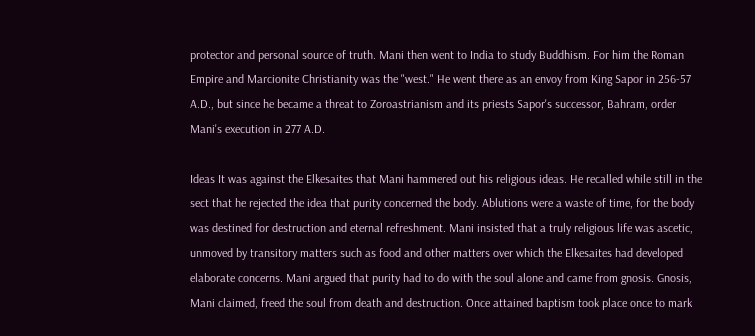protector and personal source of truth. Mani then went to India to study Buddhism. For him the Roman Empire and Marcionite Christianity was the "west." He went there as an envoy from King Sapor in 256-57 A.D., but since he became a threat to Zoroastrianism and its priests Sapor's successor, Bahram, order Mani's execution in 277 A.D.

Ideas It was against the Elkesaites that Mani hammered out his religious ideas. He recalled while still in the sect that he rejected the idea that purity concerned the body. Ablutions were a waste of time, for the body was destined for destruction and eternal refreshment. Mani insisted that a truly religious life was ascetic, unmoved by transitory matters such as food and other matters over which the Elkesaites had developed elaborate concerns. Mani argued that purity had to do with the soul alone and came from gnosis. Gnosis, Mani claimed, freed the soul from death and destruction. Once attained baptism took place once to mark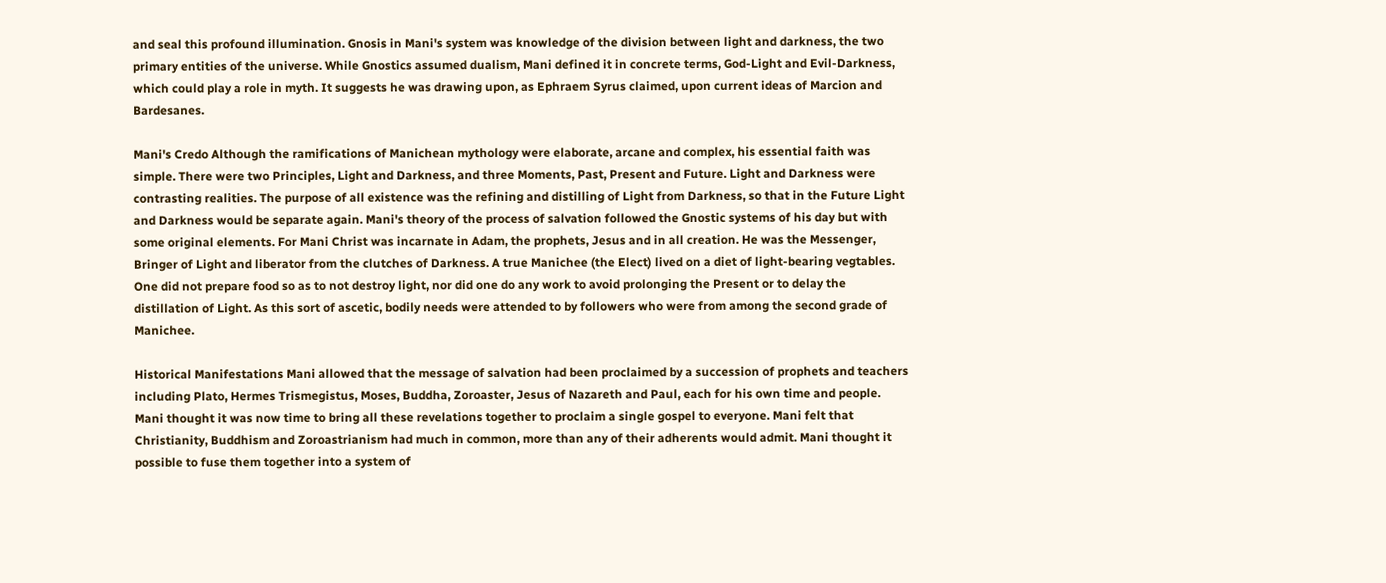and seal this profound illumination. Gnosis in Mani's system was knowledge of the division between light and darkness, the two primary entities of the universe. While Gnostics assumed dualism, Mani defined it in concrete terms, God-Light and Evil-Darkness, which could play a role in myth. It suggests he was drawing upon, as Ephraem Syrus claimed, upon current ideas of Marcion and Bardesanes.

Mani's Credo Although the ramifications of Manichean mythology were elaborate, arcane and complex, his essential faith was simple. There were two Principles, Light and Darkness, and three Moments, Past, Present and Future. Light and Darkness were contrasting realities. The purpose of all existence was the refining and distilling of Light from Darkness, so that in the Future Light and Darkness would be separate again. Mani's theory of the process of salvation followed the Gnostic systems of his day but with some original elements. For Mani Christ was incarnate in Adam, the prophets, Jesus and in all creation. He was the Messenger, Bringer of Light and liberator from the clutches of Darkness. A true Manichee (the Elect) lived on a diet of light-bearing vegtables. One did not prepare food so as to not destroy light, nor did one do any work to avoid prolonging the Present or to delay the distillation of Light. As this sort of ascetic, bodily needs were attended to by followers who were from among the second grade of Manichee.

Historical Manifestations Mani allowed that the message of salvation had been proclaimed by a succession of prophets and teachers including Plato, Hermes Trismegistus, Moses, Buddha, Zoroaster, Jesus of Nazareth and Paul, each for his own time and people. Mani thought it was now time to bring all these revelations together to proclaim a single gospel to everyone. Mani felt that Christianity, Buddhism and Zoroastrianism had much in common, more than any of their adherents would admit. Mani thought it possible to fuse them together into a system of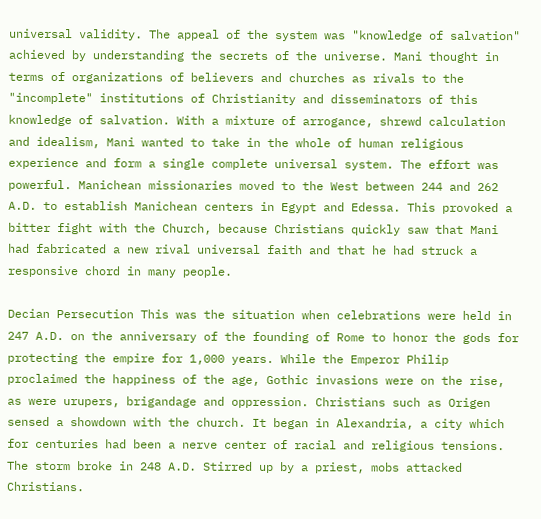universal validity. The appeal of the system was "knowledge of salvation" achieved by understanding the secrets of the universe. Mani thought in terms of organizations of believers and churches as rivals to the "incomplete" institutions of Christianity and disseminators of this knowledge of salvation. With a mixture of arrogance, shrewd calculation and idealism, Mani wanted to take in the whole of human religious experience and form a single complete universal system. The effort was powerful. Manichean missionaries moved to the West between 244 and 262 A.D. to establish Manichean centers in Egypt and Edessa. This provoked a bitter fight with the Church, because Christians quickly saw that Mani had fabricated a new rival universal faith and that he had struck a responsive chord in many people.

Decian Persecution This was the situation when celebrations were held in 247 A.D. on the anniversary of the founding of Rome to honor the gods for protecting the empire for 1,000 years. While the Emperor Philip proclaimed the happiness of the age, Gothic invasions were on the rise, as were urupers, brigandage and oppression. Christians such as Origen sensed a showdown with the church. It began in Alexandria, a city which for centuries had been a nerve center of racial and religious tensions. The storm broke in 248 A.D. Stirred up by a priest, mobs attacked Christians.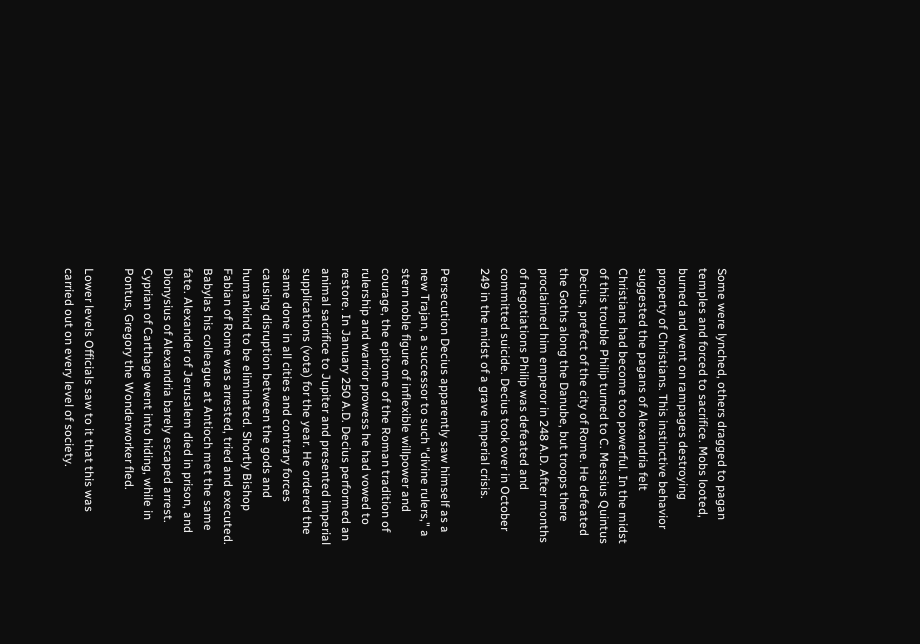Some were lynched, others dragged to pagan temples and forced to sacrifice. Mobs looted, burned and went on rampages destroying property of Christians. This instinctive behavior suggested the pagans of Alexandria felt Christians had become too powerful. In the midst of this trouble Philip turned to C. Messius Quintus Decius, prefect of the city of Rome. He defeated the Goths along the Danube, but troops there proclaimed him emperor in 248 A.D. After months of negotiations Philip was defeated and committed suicide. Decius took over in October 249 in the midst of a grave imperial crisis.

Persecution Decius apparently saw himself as a new Trajan, a successor to such "divine rulers," a stern noble figure of inflexible willpower and courage, the epitome of the Roman tradition of rulership and warrior prowess he had vowed to restore. In January 250 A.D. Decius performed an animal sacrifice to Jupiter and presented imperial supplications (vota) for the year. He ordered the same done in all cities and contrary forces causing disruption between the gods and humankind to be eliminated. Shortly Bishop Fabian of Rome was arrested, tried and executed. Babylas his colleague at Antioch met the same fate. Alexander of Jerusalem died in prison, and Dionysius of Alexandria barely escaped arrest. Cyprian of Carthage went into hiding, while in Pontus, Gregory the Wonderworker fled.

Lower levels Officials saw to it that this was carried out on every level of society.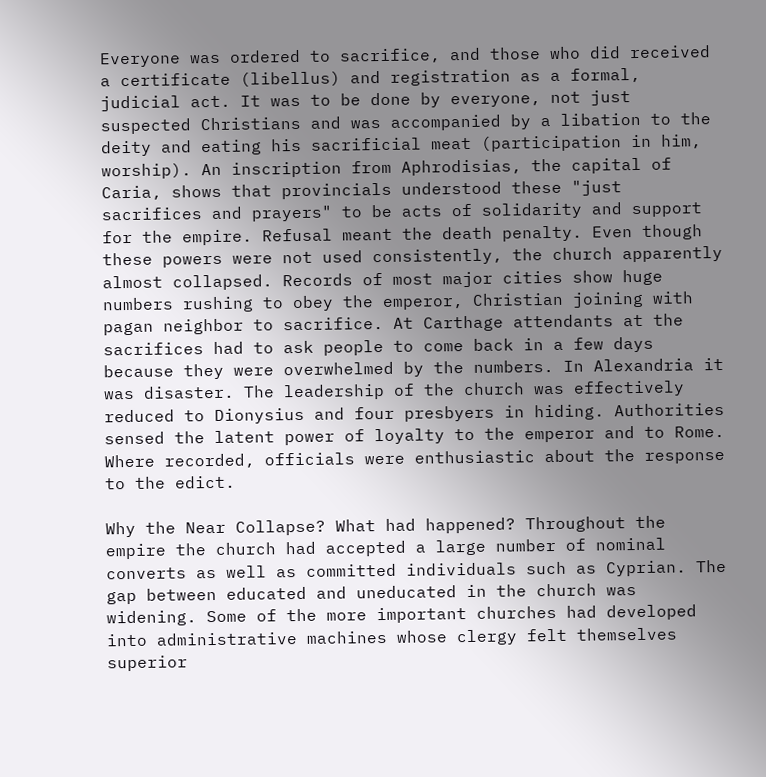Everyone was ordered to sacrifice, and those who did received a certificate (libellus) and registration as a formal, judicial act. It was to be done by everyone, not just suspected Christians and was accompanied by a libation to the deity and eating his sacrificial meat (participation in him, worship). An inscription from Aphrodisias, the capital of Caria, shows that provincials understood these "just sacrifices and prayers" to be acts of solidarity and support for the empire. Refusal meant the death penalty. Even though these powers were not used consistently, the church apparently almost collapsed. Records of most major cities show huge numbers rushing to obey the emperor, Christian joining with pagan neighbor to sacrifice. At Carthage attendants at the sacrifices had to ask people to come back in a few days because they were overwhelmed by the numbers. In Alexandria it was disaster. The leadership of the church was effectively reduced to Dionysius and four presbyers in hiding. Authorities sensed the latent power of loyalty to the emperor and to Rome. Where recorded, officials were enthusiastic about the response to the edict.

Why the Near Collapse? What had happened? Throughout the empire the church had accepted a large number of nominal converts as well as committed individuals such as Cyprian. The gap between educated and uneducated in the church was widening. Some of the more important churches had developed into administrative machines whose clergy felt themselves superior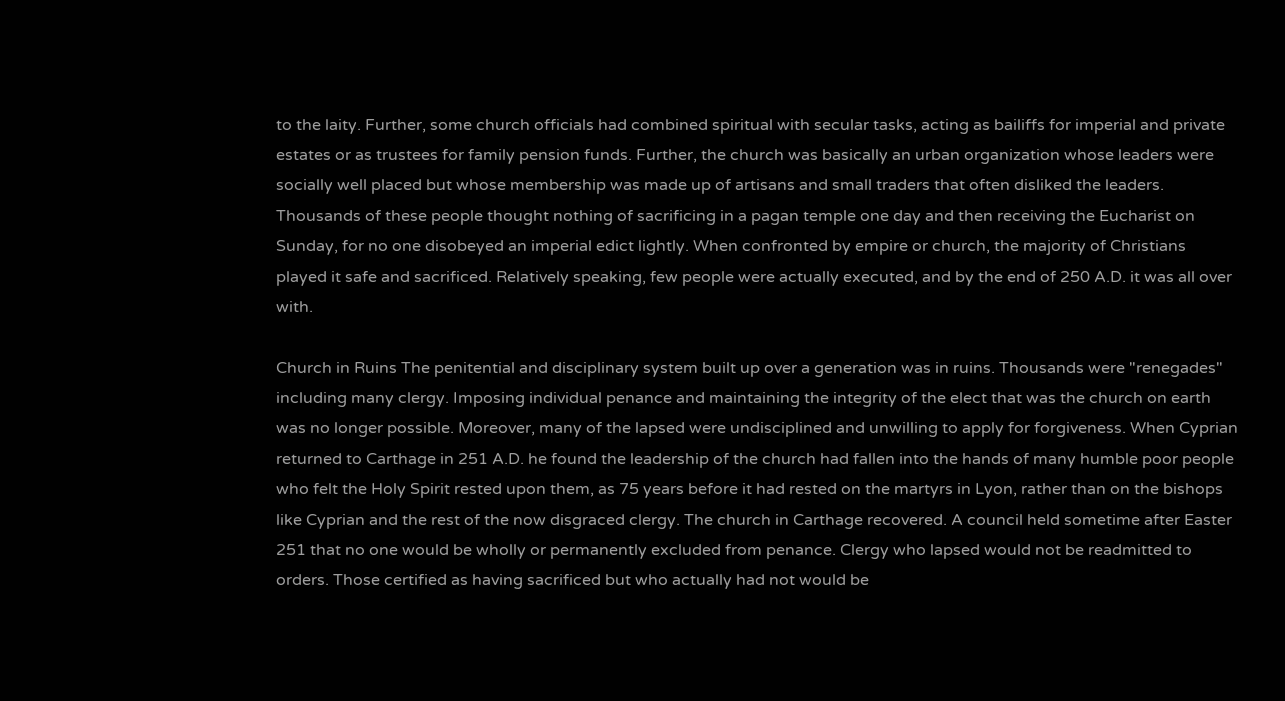to the laity. Further, some church officials had combined spiritual with secular tasks, acting as bailiffs for imperial and private estates or as trustees for family pension funds. Further, the church was basically an urban organization whose leaders were socially well placed but whose membership was made up of artisans and small traders that often disliked the leaders. Thousands of these people thought nothing of sacrificing in a pagan temple one day and then receiving the Eucharist on Sunday, for no one disobeyed an imperial edict lightly. When confronted by empire or church, the majority of Christians played it safe and sacrificed. Relatively speaking, few people were actually executed, and by the end of 250 A.D. it was all over with.

Church in Ruins The penitential and disciplinary system built up over a generation was in ruins. Thousands were "renegades" including many clergy. Imposing individual penance and maintaining the integrity of the elect that was the church on earth was no longer possible. Moreover, many of the lapsed were undisciplined and unwilling to apply for forgiveness. When Cyprian returned to Carthage in 251 A.D. he found the leadership of the church had fallen into the hands of many humble poor people who felt the Holy Spirit rested upon them, as 75 years before it had rested on the martyrs in Lyon, rather than on the bishops like Cyprian and the rest of the now disgraced clergy. The church in Carthage recovered. A council held sometime after Easter 251 that no one would be wholly or permanently excluded from penance. Clergy who lapsed would not be readmitted to orders. Those certified as having sacrificed but who actually had not would be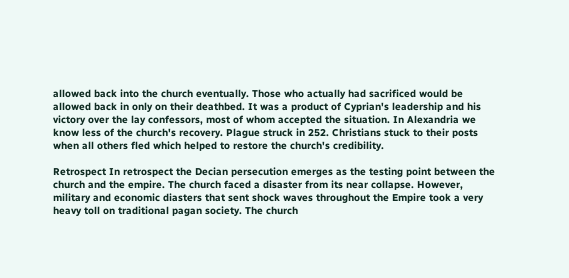allowed back into the church eventually. Those who actually had sacrificed would be allowed back in only on their deathbed. It was a product of Cyprian's leadership and his victory over the lay confessors, most of whom accepted the situation. In Alexandria we know less of the church's recovery. Plague struck in 252. Christians stuck to their posts when all others fled which helped to restore the church's credibility.

Retrospect In retrospect the Decian persecution emerges as the testing point between the church and the empire. The church faced a disaster from its near collapse. However, military and economic diasters that sent shock waves throughout the Empire took a very heavy toll on traditional pagan society. The church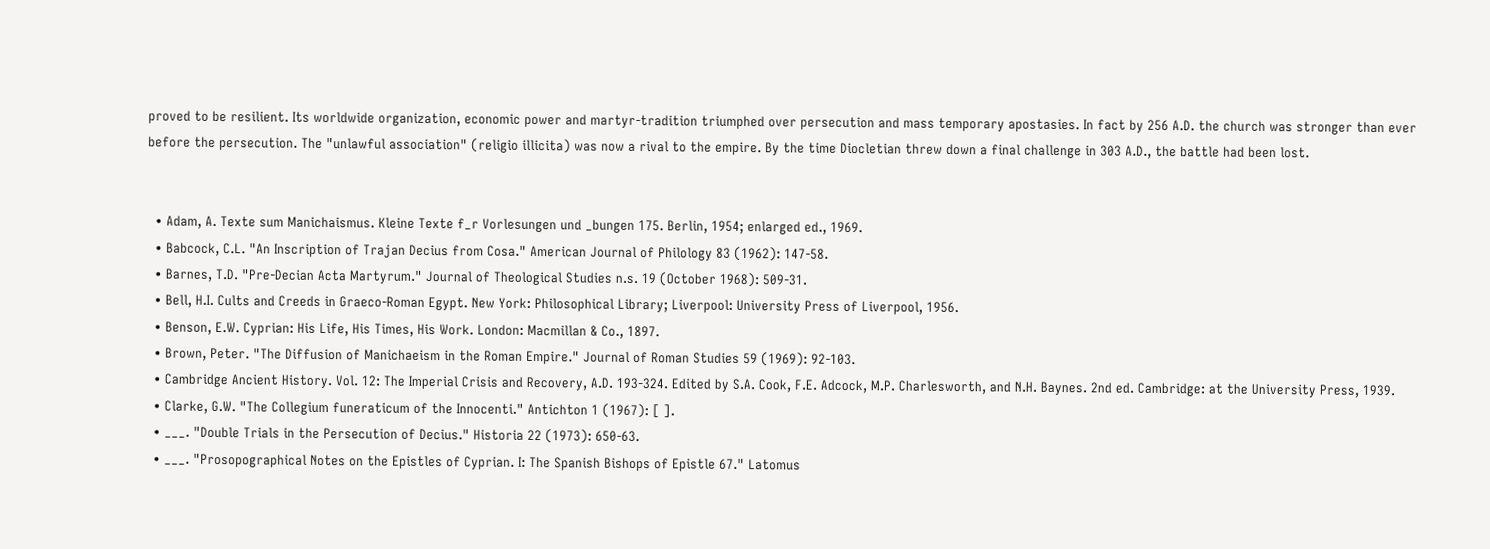proved to be resilient. Its worldwide organization, economic power and martyr-tradition triumphed over persecution and mass temporary apostasies. In fact by 256 A.D. the church was stronger than ever before the persecution. The "unlawful association" (religio illicita) was now a rival to the empire. By the time Diocletian threw down a final challenge in 303 A.D., the battle had been lost.


  • Adam, A. Texte sum Manichaismus. Kleine Texte f_r Vorlesungen und _bungen 175. Berlin, 1954; enlarged ed., 1969.
  • Babcock, C.L. "An Inscription of Trajan Decius from Cosa." American Journal of Philology 83 (1962): 147-58.
  • Barnes, T.D. "Pre-Decian Acta Martyrum." Journal of Theological Studies n.s. 19 (October 1968): 509-31.
  • Bell, H.I. Cults and Creeds in Graeco-Roman Egypt. New York: Philosophical Library; Liverpool: University Press of Liverpool, 1956.
  • Benson, E.W. Cyprian: His Life, His Times, His Work. London: Macmillan & Co., 1897.
  • Brown, Peter. "The Diffusion of Manichaeism in the Roman Empire." Journal of Roman Studies 59 (1969): 92-103.
  • Cambridge Ancient History. Vol. 12: The Imperial Crisis and Recovery, A.D. 193-324. Edited by S.A. Cook, F.E. Adcock, M.P. Charlesworth, and N.H. Baynes. 2nd ed. Cambridge: at the University Press, 1939.
  • Clarke, G.W. "The Collegium funeraticum of the Innocenti." Antichton 1 (1967): [ ].
  • ___. "Double Trials in the Persecution of Decius." Historia 22 (1973): 650-63.
  • ___. "Prosopographical Notes on the Epistles of Cyprian. I: The Spanish Bishops of Epistle 67." Latomus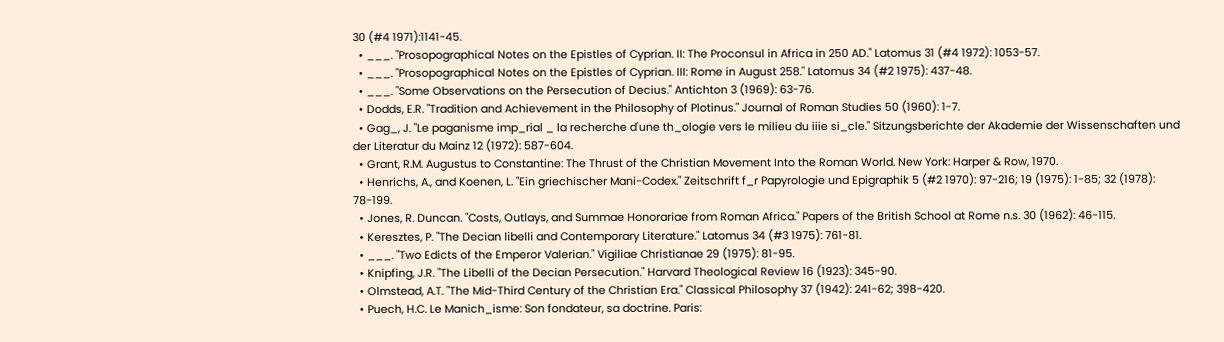30 (#4 1971):1141-45.
  • ___. "Prosopographical Notes on the Epistles of Cyprian. II: The Proconsul in Africa in 250 AD." Latomus 31 (#4 1972): 1053-57.
  • ___. "Prosopographical Notes on the Epistles of Cyprian. III: Rome in August 258." Latomus 34 (#2 1975): 437-48.
  • ___. "Some Observations on the Persecution of Decius." Antichton 3 (1969): 63-76.
  • Dodds, E.R. "Tradition and Achievement in the Philosophy of Plotinus." Journal of Roman Studies 50 (1960): 1-7.
  • Gag_, J. "Le paganisme imp_rial _ la recherche d'une th_ologie vers le milieu du iiie si_cle." Sitzungsberichte der Akademie der Wissenschaften und der Literatur du Mainz 12 (1972): 587-604.
  • Grant, R.M. Augustus to Constantine: The Thrust of the Christian Movement Into the Roman World. New York: Harper & Row, 1970.
  • Henrichs, A., and Koenen, L. "Ein griechischer Mani-Codex." Zeitschrift f_r Papyrologie und Epigraphik 5 (#2 1970): 97-216; 19 (1975): 1-85; 32 (1978): 78-199.
  • Jones, R. Duncan. "Costs, Outlays, and Summae Honorariae from Roman Africa." Papers of the British School at Rome n.s. 30 (1962): 46-115.
  • Keresztes, P. "The Decian libelli and Contemporary Literature." Latomus 34 (#3 1975): 761-81.
  • ___. "Two Edicts of the Emperor Valerian." Vigiliae Christianae 29 (1975): 81-95.
  • Knipfing, J.R. "The Libelli of the Decian Persecution." Harvard Theological Review 16 (1923): 345-90.
  • Olmstead, A.T. "The Mid-Third Century of the Christian Era." Classical Philosophy 37 (1942): 241-62; 398-420.
  • Puech, H.C. Le Manich_isme: Son fondateur, sa doctrine. Paris: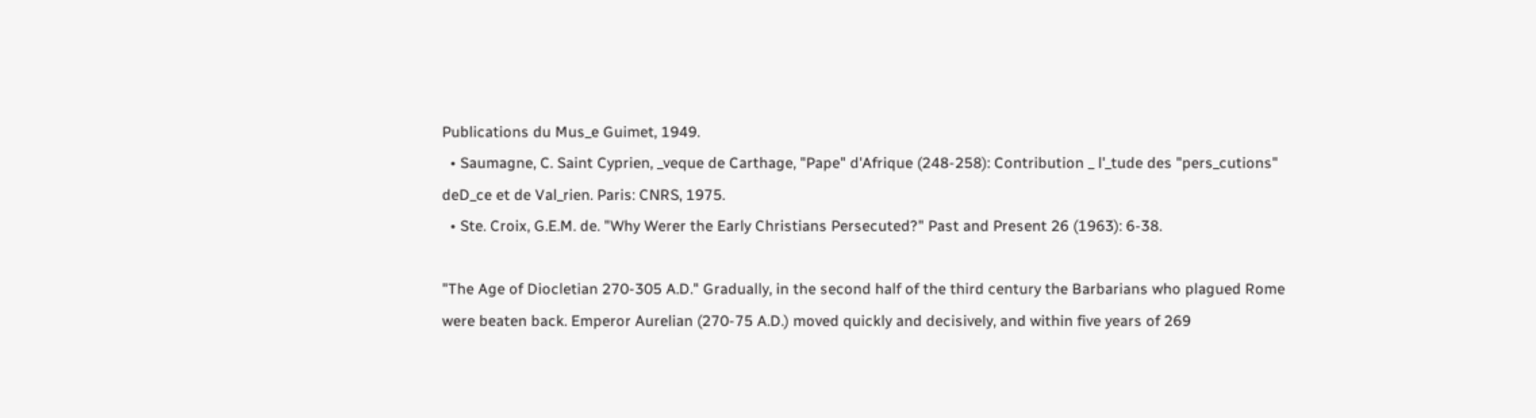Publications du Mus_e Guimet, 1949.
  • Saumagne, C. Saint Cyprien, _veque de Carthage, "Pape" d'Afrique (248-258): Contribution _ l'_tude des "pers_cutions" deD_ce et de Val_rien. Paris: CNRS, 1975.
  • Ste. Croix, G.E.M. de. "Why Werer the Early Christians Persecuted?" Past and Present 26 (1963): 6-38.

"The Age of Diocletian 270-305 A.D." Gradually, in the second half of the third century the Barbarians who plagued Rome were beaten back. Emperor Aurelian (270-75 A.D.) moved quickly and decisively, and within five years of 269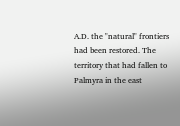A.D. the "natural" frontiers had been restored. The territory that had fallen to Palmyra in the east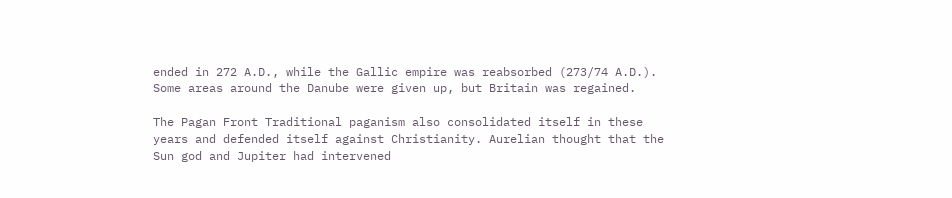ended in 272 A.D., while the Gallic empire was reabsorbed (273/74 A.D.). Some areas around the Danube were given up, but Britain was regained.

The Pagan Front Traditional paganism also consolidated itself in these years and defended itself against Christianity. Aurelian thought that the Sun god and Jupiter had intervened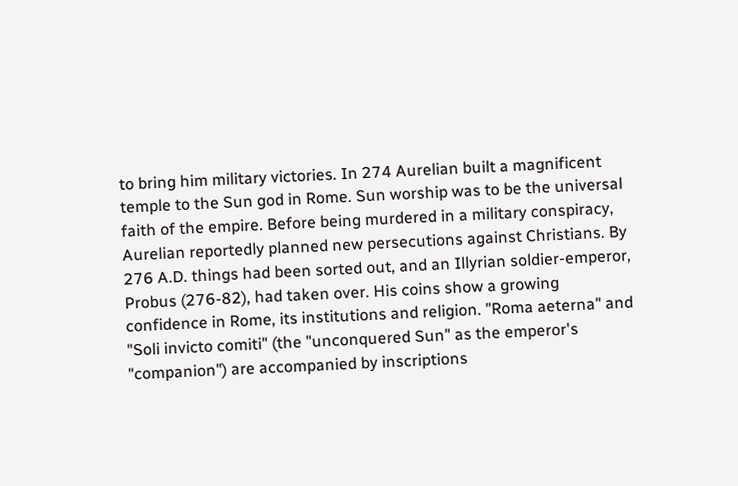to bring him military victories. In 274 Aurelian built a magnificent temple to the Sun god in Rome. Sun worship was to be the universal faith of the empire. Before being murdered in a military conspiracy, Aurelian reportedly planned new persecutions against Christians. By 276 A.D. things had been sorted out, and an Illyrian soldier-emperor, Probus (276-82), had taken over. His coins show a growing confidence in Rome, its institutions and religion. "Roma aeterna" and "Soli invicto comiti" (the "unconquered Sun" as the emperor's "companion") are accompanied by inscriptions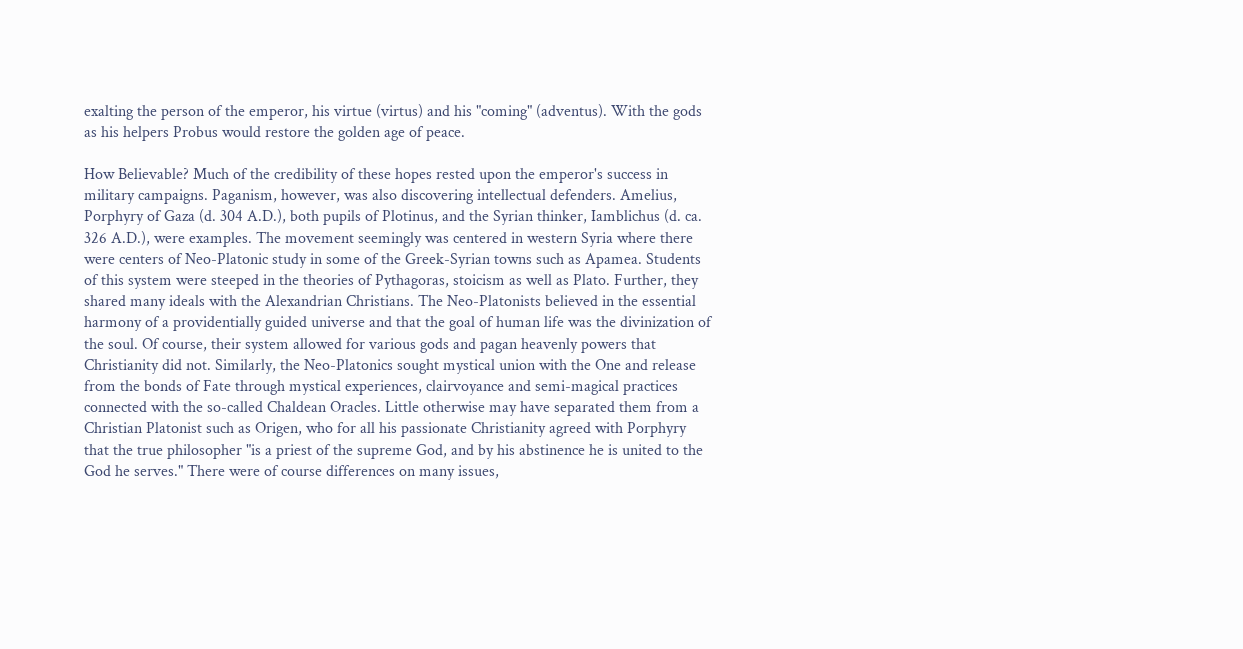exalting the person of the emperor, his virtue (virtus) and his "coming" (adventus). With the gods as his helpers Probus would restore the golden age of peace.

How Believable? Much of the credibility of these hopes rested upon the emperor's success in military campaigns. Paganism, however, was also discovering intellectual defenders. Amelius, Porphyry of Gaza (d. 304 A.D.), both pupils of Plotinus, and the Syrian thinker, Iamblichus (d. ca. 326 A.D.), were examples. The movement seemingly was centered in western Syria where there were centers of Neo-Platonic study in some of the Greek-Syrian towns such as Apamea. Students of this system were steeped in the theories of Pythagoras, stoicism as well as Plato. Further, they shared many ideals with the Alexandrian Christians. The Neo-Platonists believed in the essential harmony of a providentially guided universe and that the goal of human life was the divinization of the soul. Of course, their system allowed for various gods and pagan heavenly powers that Christianity did not. Similarly, the Neo-Platonics sought mystical union with the One and release from the bonds of Fate through mystical experiences, clairvoyance and semi-magical practices connected with the so-called Chaldean Oracles. Little otherwise may have separated them from a Christian Platonist such as Origen, who for all his passionate Christianity agreed with Porphyry that the true philosopher "is a priest of the supreme God, and by his abstinence he is united to the God he serves." There were of course differences on many issues,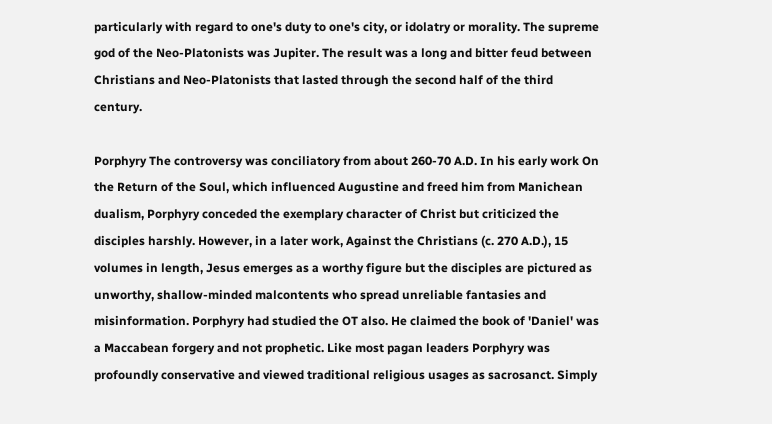particularly with regard to one's duty to one's city, or idolatry or morality. The supreme god of the Neo-Platonists was Jupiter. The result was a long and bitter feud between Christians and Neo-Platonists that lasted through the second half of the third century.

Porphyry The controversy was conciliatory from about 260-70 A.D. In his early work On the Return of the Soul, which influenced Augustine and freed him from Manichean dualism, Porphyry conceded the exemplary character of Christ but criticized the disciples harshly. However, in a later work, Against the Christians (c. 270 A.D.), 15 volumes in length, Jesus emerges as a worthy figure but the disciples are pictured as unworthy, shallow-minded malcontents who spread unreliable fantasies and misinformation. Porphyry had studied the OT also. He claimed the book of 'Daniel' was a Maccabean forgery and not prophetic. Like most pagan leaders Porphyry was profoundly conservative and viewed traditional religious usages as sacrosanct. Simply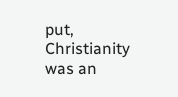put, Christianity was an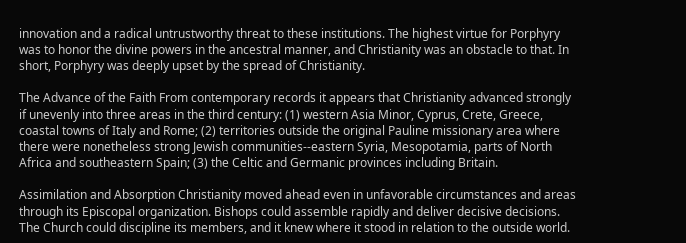innovation and a radical untrustworthy threat to these institutions. The highest virtue for Porphyry was to honor the divine powers in the ancestral manner, and Christianity was an obstacle to that. In short, Porphyry was deeply upset by the spread of Christianity.

The Advance of the Faith From contemporary records it appears that Christianity advanced strongly if unevenly into three areas in the third century: (1) western Asia Minor, Cyprus, Crete, Greece, coastal towns of Italy and Rome; (2) territories outside the original Pauline missionary area where there were nonetheless strong Jewish communities--eastern Syria, Mesopotamia, parts of North Africa and southeastern Spain; (3) the Celtic and Germanic provinces including Britain.

Assimilation and Absorption Christianity moved ahead even in unfavorable circumstances and areas through its Episcopal organization. Bishops could assemble rapidly and deliver decisive decisions. The Church could discipline its members, and it knew where it stood in relation to the outside world.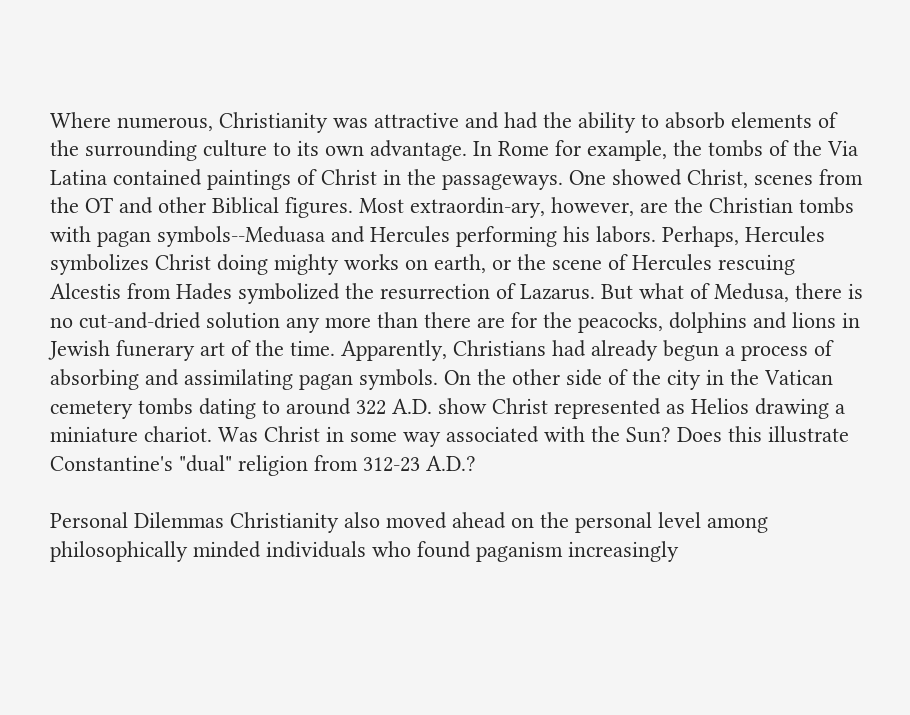Where numerous, Christianity was attractive and had the ability to absorb elements of the surrounding culture to its own advantage. In Rome for example, the tombs of the Via Latina contained paintings of Christ in the passageways. One showed Christ, scenes from the OT and other Biblical figures. Most extraordin-ary, however, are the Christian tombs with pagan symbols--Meduasa and Hercules performing his labors. Perhaps, Hercules symbolizes Christ doing mighty works on earth, or the scene of Hercules rescuing Alcestis from Hades symbolized the resurrection of Lazarus. But what of Medusa, there is no cut-and-dried solution any more than there are for the peacocks, dolphins and lions in Jewish funerary art of the time. Apparently, Christians had already begun a process of absorbing and assimilating pagan symbols. On the other side of the city in the Vatican cemetery tombs dating to around 322 A.D. show Christ represented as Helios drawing a miniature chariot. Was Christ in some way associated with the Sun? Does this illustrate Constantine's "dual" religion from 312-23 A.D.?

Personal Dilemmas Christianity also moved ahead on the personal level among philosophically minded individuals who found paganism increasingly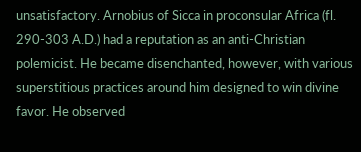unsatisfactory. Arnobius of Sicca in proconsular Africa (fl. 290-303 A.D.) had a reputation as an anti-Christian polemicist. He became disenchanted, however, with various superstitious practices around him designed to win divine favor. He observed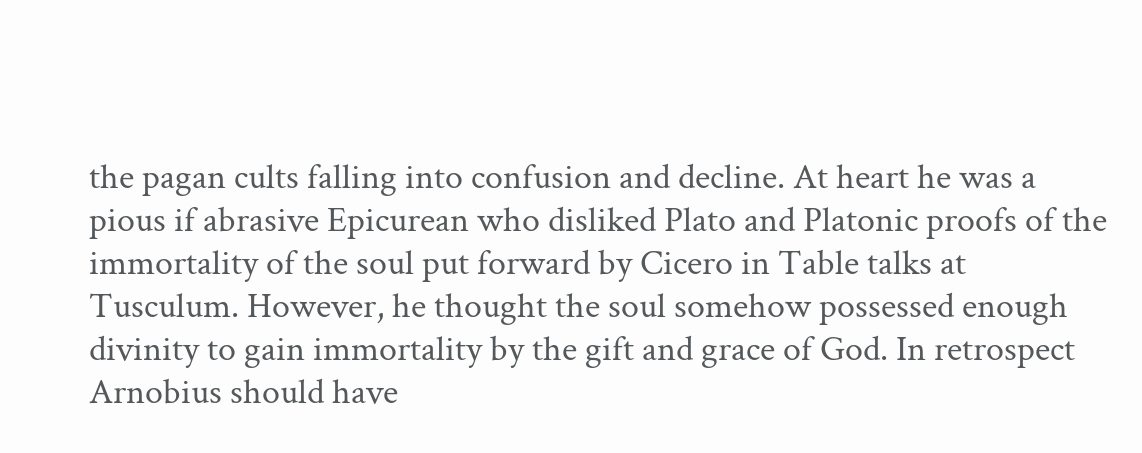the pagan cults falling into confusion and decline. At heart he was a pious if abrasive Epicurean who disliked Plato and Platonic proofs of the immortality of the soul put forward by Cicero in Table talks at Tusculum. However, he thought the soul somehow possessed enough divinity to gain immortality by the gift and grace of God. In retrospect Arnobius should have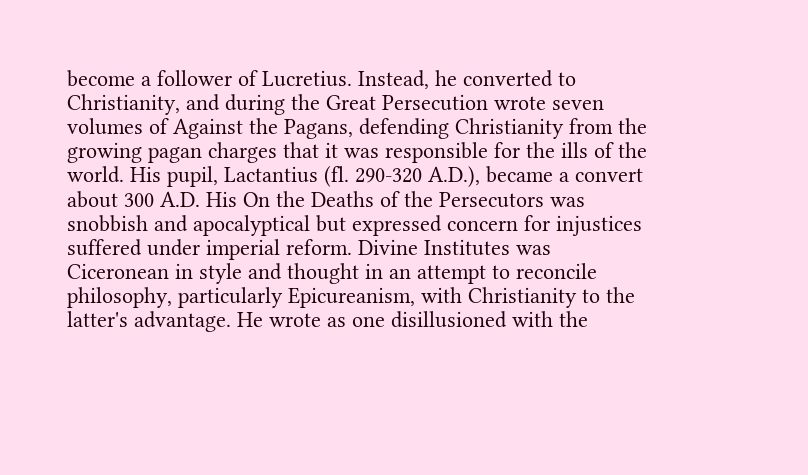become a follower of Lucretius. Instead, he converted to Christianity, and during the Great Persecution wrote seven volumes of Against the Pagans, defending Christianity from the growing pagan charges that it was responsible for the ills of the world. His pupil, Lactantius (fl. 290-320 A.D.), became a convert about 300 A.D. His On the Deaths of the Persecutors was snobbish and apocalyptical but expressed concern for injustices suffered under imperial reform. Divine Institutes was Ciceronean in style and thought in an attempt to reconcile philosophy, particularly Epicureanism, with Christianity to the latter's advantage. He wrote as one disillusioned with the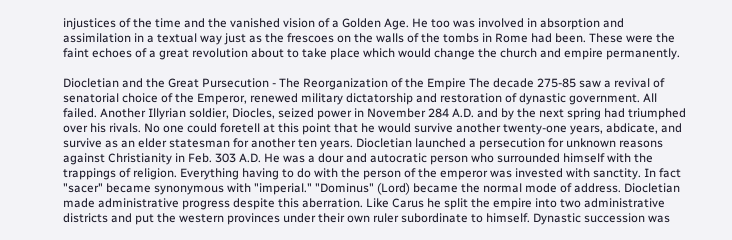injustices of the time and the vanished vision of a Golden Age. He too was involved in absorption and assimilation in a textual way just as the frescoes on the walls of the tombs in Rome had been. These were the faint echoes of a great revolution about to take place which would change the church and empire permanently.

Diocletian and the Great Pursecution - The Reorganization of the Empire The decade 275-85 saw a revival of senatorial choice of the Emperor, renewed military dictatorship and restoration of dynastic government. All failed. Another Illyrian soldier, Diocles, seized power in November 284 A.D. and by the next spring had triumphed over his rivals. No one could foretell at this point that he would survive another twenty-one years, abdicate, and survive as an elder statesman for another ten years. Diocletian launched a persecution for unknown reasons against Christianity in Feb. 303 A.D. He was a dour and autocratic person who surrounded himself with the trappings of religion. Everything having to do with the person of the emperor was invested with sanctity. In fact "sacer" became synonymous with "imperial." "Dominus" (Lord) became the normal mode of address. Diocletian made administrative progress despite this aberration. Like Carus he split the empire into two administrative districts and put the western provinces under their own ruler subordinate to himself. Dynastic succession was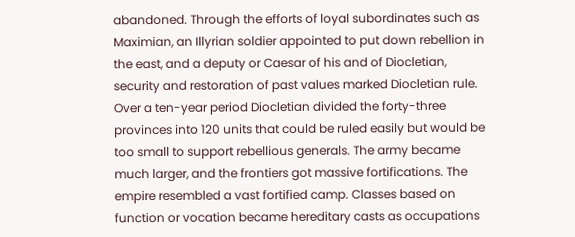abandoned. Through the efforts of loyal subordinates such as Maximian, an Illyrian soldier appointed to put down rebellion in the east, and a deputy or Caesar of his and of Diocletian, security and restoration of past values marked Diocletian rule. Over a ten-year period Diocletian divided the forty-three provinces into 120 units that could be ruled easily but would be too small to support rebellious generals. The army became much larger, and the frontiers got massive fortifications. The empire resembled a vast fortified camp. Classes based on function or vocation became hereditary casts as occupations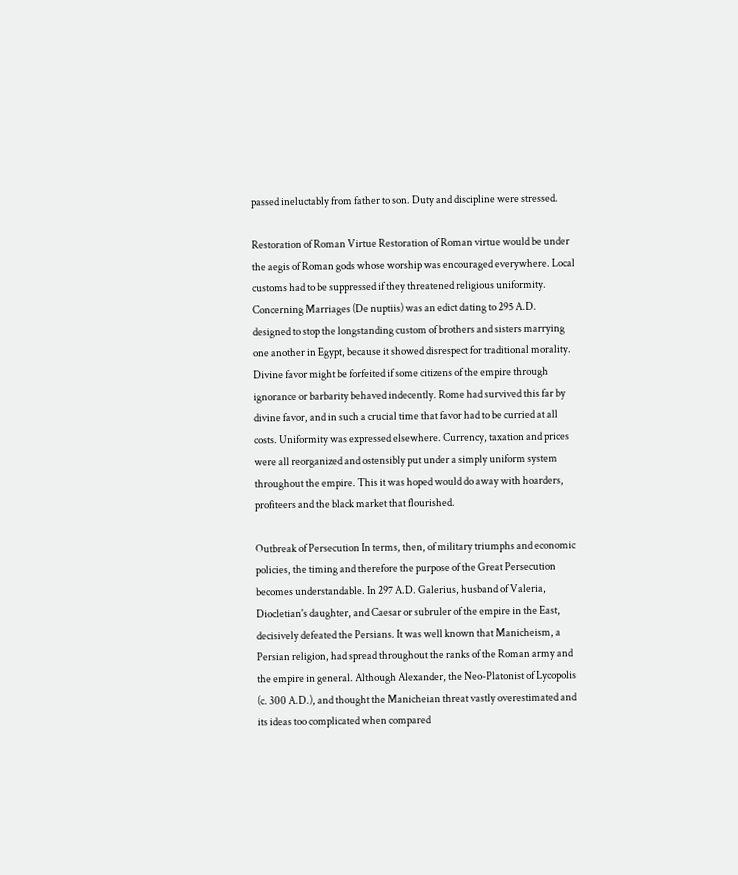passed ineluctably from father to son. Duty and discipline were stressed.

Restoration of Roman Virtue Restoration of Roman virtue would be under the aegis of Roman gods whose worship was encouraged everywhere. Local customs had to be suppressed if they threatened religious uniformity. Concerning Marriages (De nuptiis) was an edict dating to 295 A.D. designed to stop the longstanding custom of brothers and sisters marrying one another in Egypt, because it showed disrespect for traditional morality. Divine favor might be forfeited if some citizens of the empire through ignorance or barbarity behaved indecently. Rome had survived this far by divine favor, and in such a crucial time that favor had to be curried at all costs. Uniformity was expressed elsewhere. Currency, taxation and prices were all reorganized and ostensibly put under a simply uniform system throughout the empire. This it was hoped would do away with hoarders, profiteers and the black market that flourished.

Outbreak of Persecution In terms, then, of military triumphs and economic policies, the timing and therefore the purpose of the Great Persecution becomes understandable. In 297 A.D. Galerius, husband of Valeria, Diocletian's daughter, and Caesar or subruler of the empire in the East, decisively defeated the Persians. It was well known that Manicheism, a Persian religion, had spread throughout the ranks of the Roman army and the empire in general. Although Alexander, the Neo-Platonist of Lycopolis (c. 300 A.D.), and thought the Manicheian threat vastly overestimated and its ideas too complicated when compared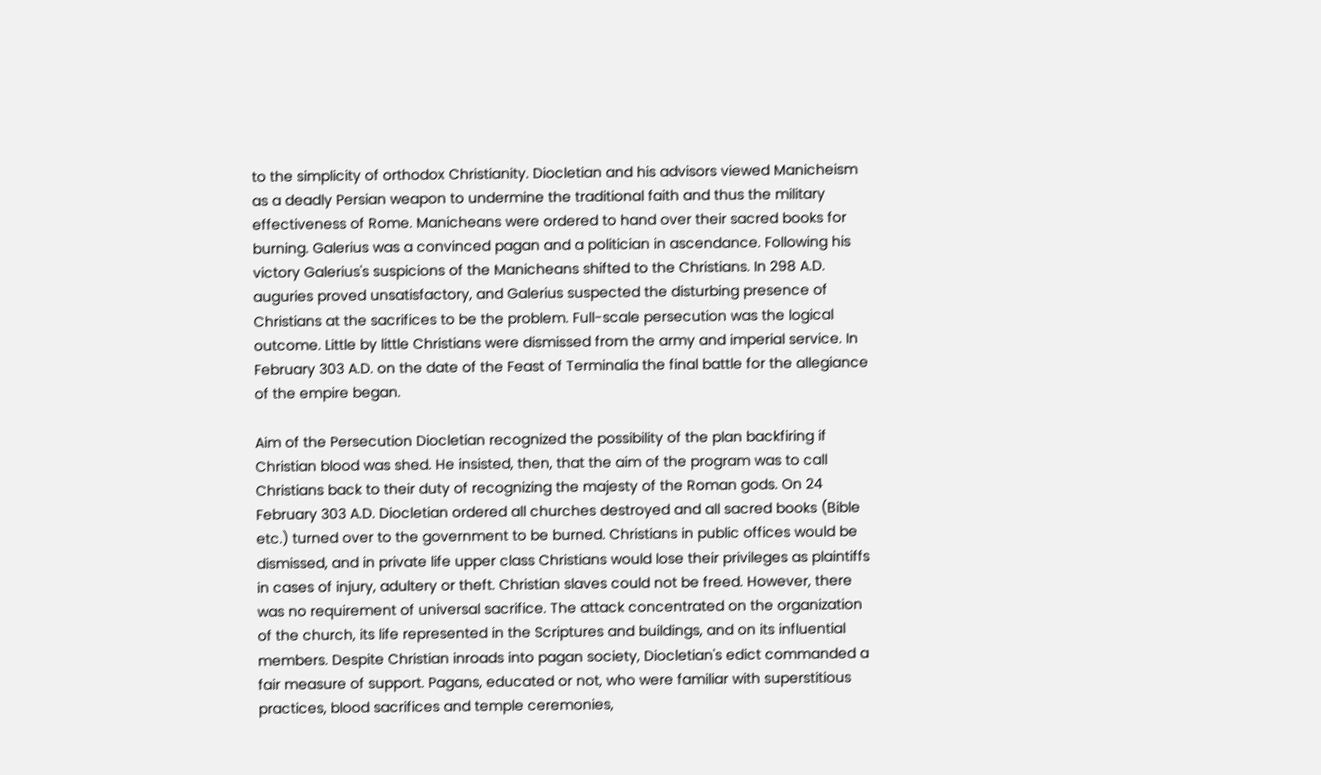to the simplicity of orthodox Christianity. Diocletian and his advisors viewed Manicheism as a deadly Persian weapon to undermine the traditional faith and thus the military effectiveness of Rome. Manicheans were ordered to hand over their sacred books for burning. Galerius was a convinced pagan and a politician in ascendance. Following his victory Galerius's suspicions of the Manicheans shifted to the Christians. In 298 A.D. auguries proved unsatisfactory, and Galerius suspected the disturbing presence of Christians at the sacrifices to be the problem. Full-scale persecution was the logical outcome. Little by little Christians were dismissed from the army and imperial service. In February 303 A.D. on the date of the Feast of Terminalia the final battle for the allegiance of the empire began.

Aim of the Persecution Diocletian recognized the possibility of the plan backfiring if Christian blood was shed. He insisted, then, that the aim of the program was to call Christians back to their duty of recognizing the majesty of the Roman gods. On 24 February 303 A.D. Diocletian ordered all churches destroyed and all sacred books (Bible etc.) turned over to the government to be burned. Christians in public offices would be dismissed, and in private life upper class Christians would lose their privileges as plaintiffs in cases of injury, adultery or theft. Christian slaves could not be freed. However, there was no requirement of universal sacrifice. The attack concentrated on the organization of the church, its life represented in the Scriptures and buildings, and on its influential members. Despite Christian inroads into pagan society, Diocletian's edict commanded a fair measure of support. Pagans, educated or not, who were familiar with superstitious practices, blood sacrifices and temple ceremonies,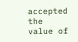accepted the value of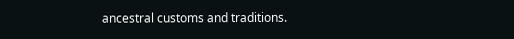ancestral customs and traditions.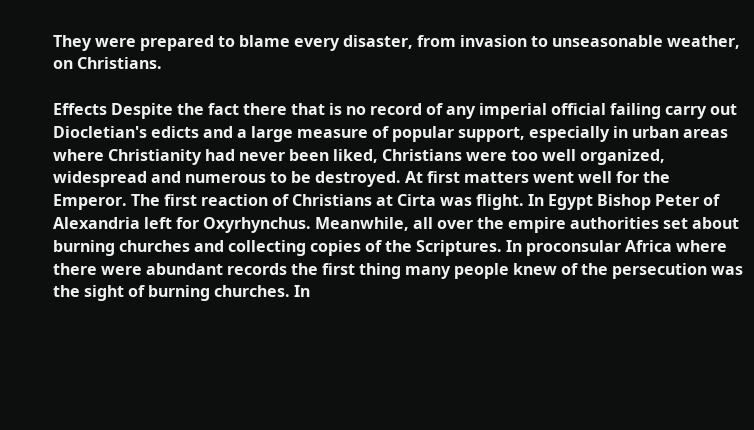They were prepared to blame every disaster, from invasion to unseasonable weather, on Christians.

Effects Despite the fact there that is no record of any imperial official failing carry out Diocletian's edicts and a large measure of popular support, especially in urban areas where Christianity had never been liked, Christians were too well organized, widespread and numerous to be destroyed. At first matters went well for the Emperor. The first reaction of Christians at Cirta was flight. In Egypt Bishop Peter of Alexandria left for Oxyrhynchus. Meanwhile, all over the empire authorities set about burning churches and collecting copies of the Scriptures. In proconsular Africa where there were abundant records the first thing many people knew of the persecution was the sight of burning churches. In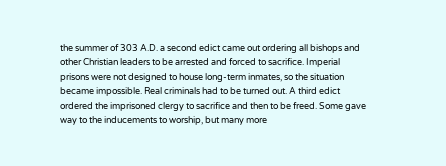the summer of 303 A.D. a second edict came out ordering all bishops and other Christian leaders to be arrested and forced to sacrifice. Imperial prisons were not designed to house long-term inmates, so the situation became impossible. Real criminals had to be turned out. A third edict ordered the imprisoned clergy to sacrifice and then to be freed. Some gave way to the inducements to worship, but many more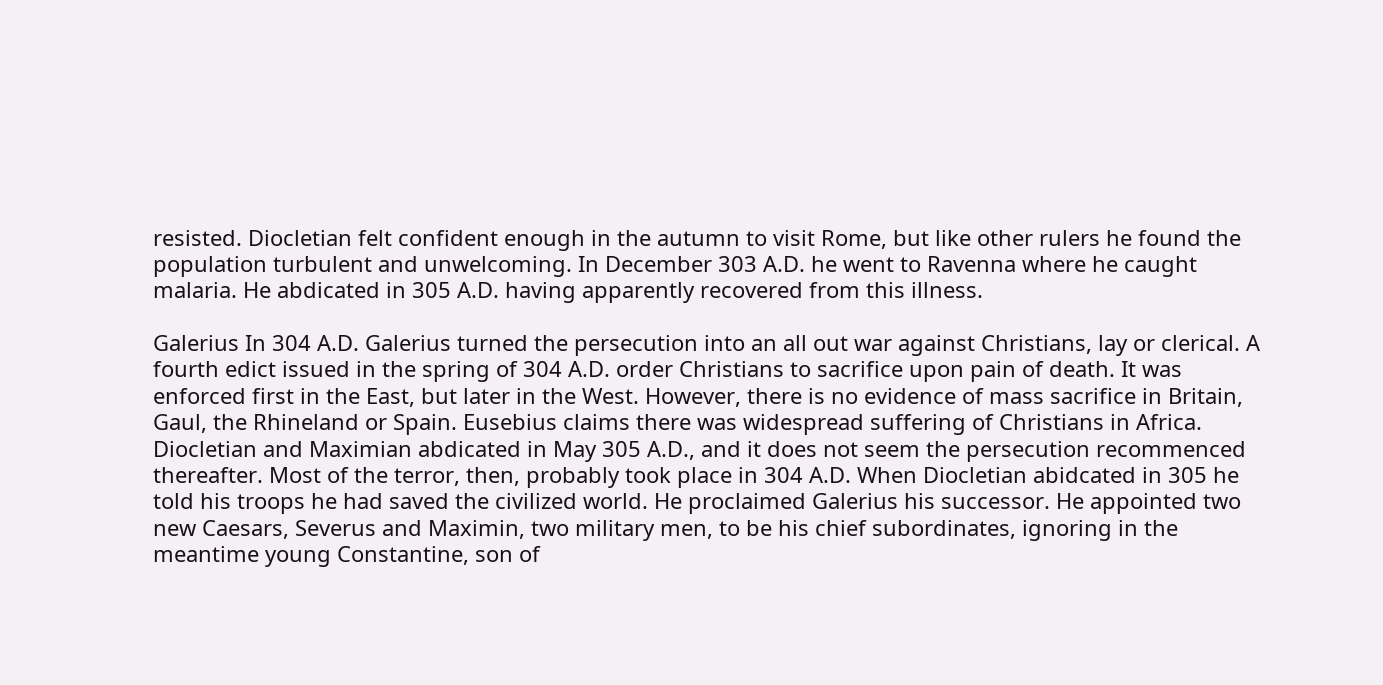resisted. Diocletian felt confident enough in the autumn to visit Rome, but like other rulers he found the population turbulent and unwelcoming. In December 303 A.D. he went to Ravenna where he caught malaria. He abdicated in 305 A.D. having apparently recovered from this illness.

Galerius In 304 A.D. Galerius turned the persecution into an all out war against Christians, lay or clerical. A fourth edict issued in the spring of 304 A.D. order Christians to sacrifice upon pain of death. It was enforced first in the East, but later in the West. However, there is no evidence of mass sacrifice in Britain, Gaul, the Rhineland or Spain. Eusebius claims there was widespread suffering of Christians in Africa. Diocletian and Maximian abdicated in May 305 A.D., and it does not seem the persecution recommenced thereafter. Most of the terror, then, probably took place in 304 A.D. When Diocletian abidcated in 305 he told his troops he had saved the civilized world. He proclaimed Galerius his successor. He appointed two new Caesars, Severus and Maximin, two military men, to be his chief subordinates, ignoring in the meantime young Constantine, son of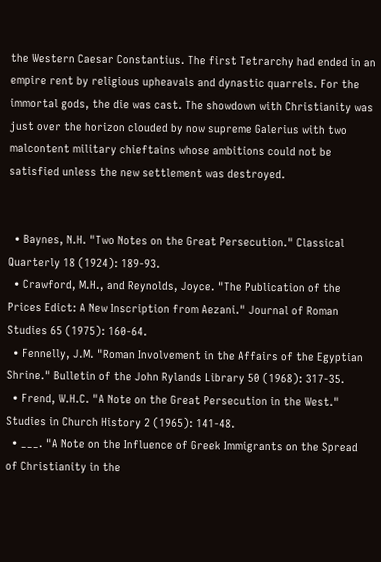the Western Caesar Constantius. The first Tetrarchy had ended in an empire rent by religious upheavals and dynastic quarrels. For the immortal gods, the die was cast. The showdown with Christianity was just over the horizon clouded by now supreme Galerius with two malcontent military chieftains whose ambitions could not be satisfied unless the new settlement was destroyed.


  • Baynes, N.H. "Two Notes on the Great Persecution." Classical Quarterly 18 (1924): 189-93.
  • Crawford, M.H., and Reynolds, Joyce. "The Publication of the Prices Edict: A New Inscription from Aezani." Journal of Roman Studies 65 (1975): 160-64.
  • Fennelly, J.M. "Roman Involvement in the Affairs of the Egyptian Shrine." Bulletin of the John Rylands Library 50 (1968): 317-35.
  • Frend, W.H.C. "A Note on the Great Persecution in the West." Studies in Church History 2 (1965): 141-48.
  • ___. "A Note on the Influence of Greek Immigrants on the Spread of Christianity in the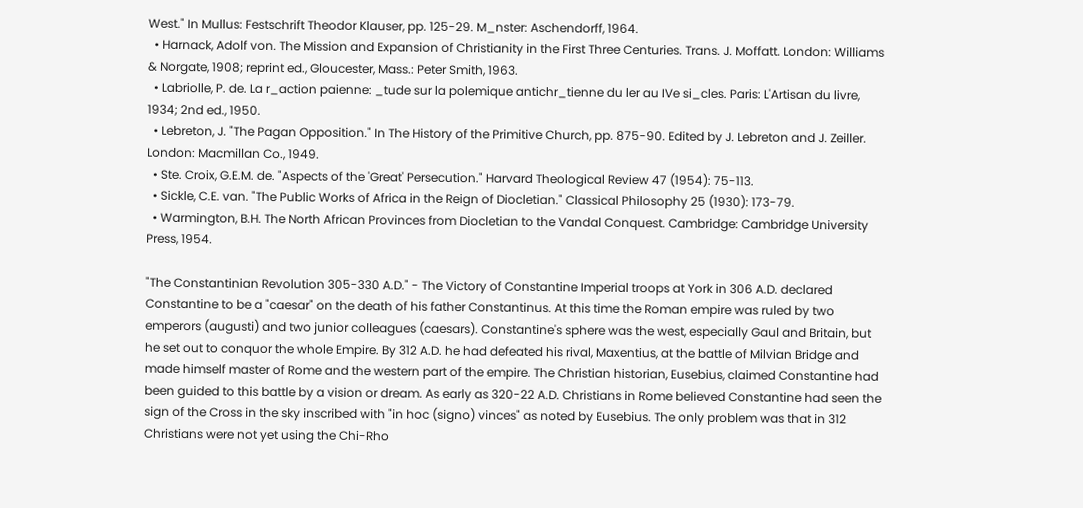West." In Mullus: Festschrift Theodor Klauser, pp. 125-29. M_nster: Aschendorff, 1964.
  • Harnack, Adolf von. The Mission and Expansion of Christianity in the First Three Centuries. Trans. J. Moffatt. London: Williams & Norgate, 1908; reprint ed., Gloucester, Mass.: Peter Smith, 1963.
  • Labriolle, P. de. La r_action paienne: _tude sur la polemique antichr_tienne du ler au IVe si_cles. Paris: L'Artisan du livre, 1934; 2nd ed., 1950.
  • Lebreton, J. "The Pagan Opposition." In The History of the Primitive Church, pp. 875-90. Edited by J. Lebreton and J. Zeiller. London: Macmillan Co., 1949.
  • Ste. Croix, G.E.M. de. "Aspects of the 'Great' Persecution." Harvard Theological Review 47 (1954): 75-113.
  • Sickle, C.E. van. "The Public Works of Africa in the Reign of Diocletian." Classical Philosophy 25 (1930): 173-79.
  • Warmington, B.H. The North African Provinces from Diocletian to the Vandal Conquest. Cambridge: Cambridge University Press, 1954.

"The Constantinian Revolution 305-330 A.D." - The Victory of Constantine Imperial troops at York in 306 A.D. declared Constantine to be a "caesar" on the death of his father Constantinus. At this time the Roman empire was ruled by two emperors (augusti) and two junior colleagues (caesars). Constantine's sphere was the west, especially Gaul and Britain, but he set out to conquor the whole Empire. By 312 A.D. he had defeated his rival, Maxentius, at the battle of Milvian Bridge and made himself master of Rome and the western part of the empire. The Christian historian, Eusebius, claimed Constantine had been guided to this battle by a vision or dream. As early as 320-22 A.D. Christians in Rome believed Constantine had seen the sign of the Cross in the sky inscribed with "in hoc (signo) vinces" as noted by Eusebius. The only problem was that in 312 Christians were not yet using the Chi-Rho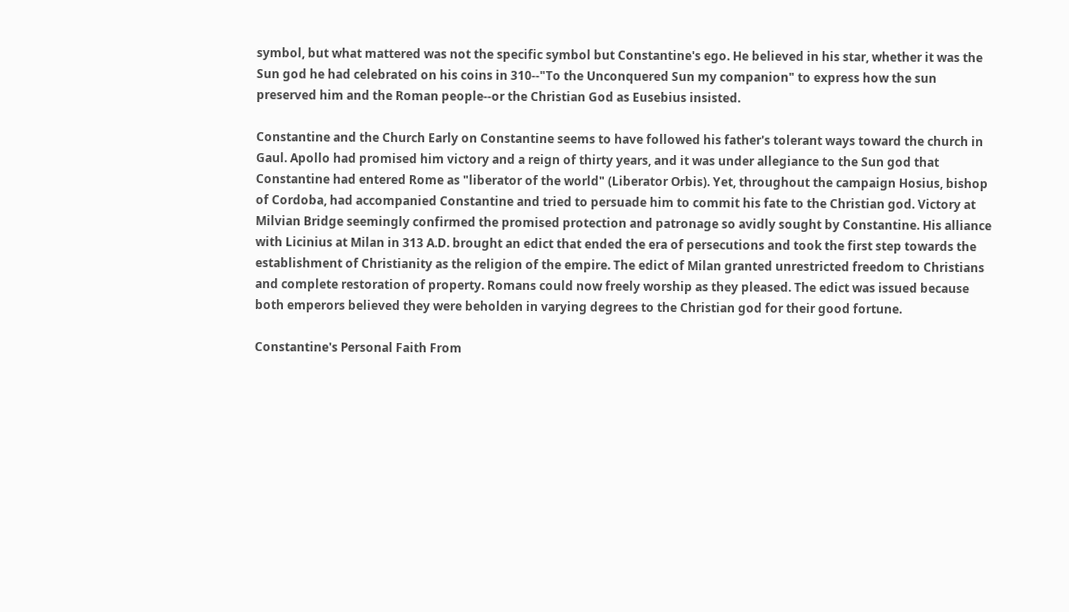symbol, but what mattered was not the specific symbol but Constantine's ego. He believed in his star, whether it was the Sun god he had celebrated on his coins in 310--"To the Unconquered Sun my companion" to express how the sun preserved him and the Roman people--or the Christian God as Eusebius insisted.

Constantine and the Church Early on Constantine seems to have followed his father's tolerant ways toward the church in Gaul. Apollo had promised him victory and a reign of thirty years, and it was under allegiance to the Sun god that Constantine had entered Rome as "liberator of the world" (Liberator Orbis). Yet, throughout the campaign Hosius, bishop of Cordoba, had accompanied Constantine and tried to persuade him to commit his fate to the Christian god. Victory at Milvian Bridge seemingly confirmed the promised protection and patronage so avidly sought by Constantine. His alliance with Licinius at Milan in 313 A.D. brought an edict that ended the era of persecutions and took the first step towards the establishment of Christianity as the religion of the empire. The edict of Milan granted unrestricted freedom to Christians and complete restoration of property. Romans could now freely worship as they pleased. The edict was issued because both emperors believed they were beholden in varying degrees to the Christian god for their good fortune.

Constantine's Personal Faith From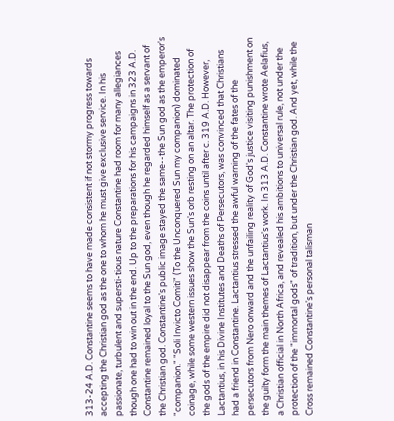313-24 A.D. Constantine seems to have made consistent if not stormy progress towards accepting the Christian god as the one to whom he must give exclusive service. In his passionate, turbulent and supersti-tious nature Constantine had room for many allegiances though one had to win out in the end. Up to the preparations for his campaigns in 323 A.D. Constantine remained loyal to the Sun god, even though he regarded himself as a servant of the Christian god. Constantine's public image stayed the same--the Sun god as the emperor's "companion." "Soli Invicto Comiti" (To the Unconquered Sun my companion) dominated coinage, while some western issues show the Sun's orb resting on an altar. The protection of the gods of the empire did not disappear from the coins until after c. 319 A.D. However, Lactantius, in his Divine Institutes and Deaths of Persecutors, was convinced that Christians had a friend in Constantine. Lactantius stressed the awful warning of the fates of the persecutors from Nero onward and the unfailing reality of God's justice visiting punishment on the guilty form the main themes of Lactantius's work. In 313 A.D. Constantine wrote Aelafius, a Christian official in North Africa, and revealed his ambitions to universal rule, not under the protection of the "immortal gods" of tradition, but under the Christian god. And yet, while the Cross remained Constantine's personal talisman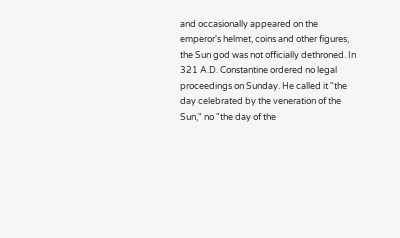and occasionally appeared on the emperor's helmet, coins and other figures, the Sun god was not officially dethroned. In 321 A.D. Constantine ordered no legal proceedings on Sunday. He called it "the day celebrated by the veneration of the Sun," no "the day of the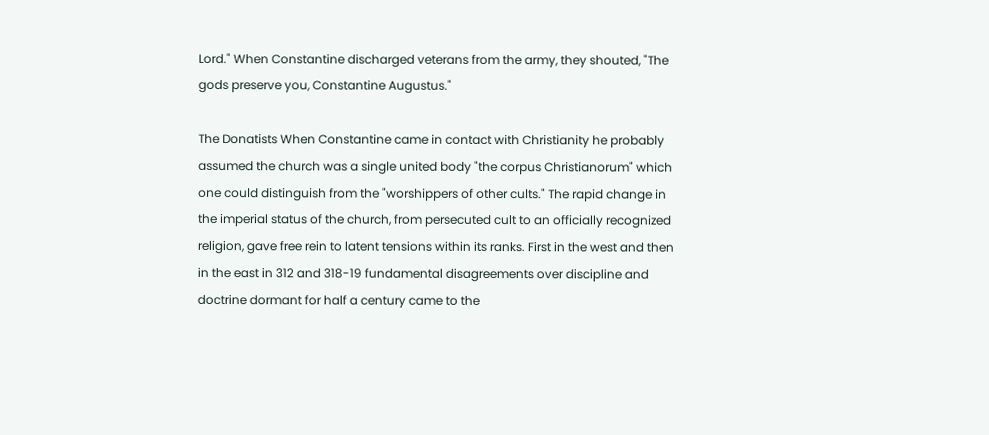Lord." When Constantine discharged veterans from the army, they shouted, "The gods preserve you, Constantine Augustus."

The Donatists When Constantine came in contact with Christianity he probably assumed the church was a single united body "the corpus Christianorum" which one could distinguish from the "worshippers of other cults." The rapid change in the imperial status of the church, from persecuted cult to an officially recognized religion, gave free rein to latent tensions within its ranks. First in the west and then in the east in 312 and 318-19 fundamental disagreements over discipline and doctrine dormant for half a century came to the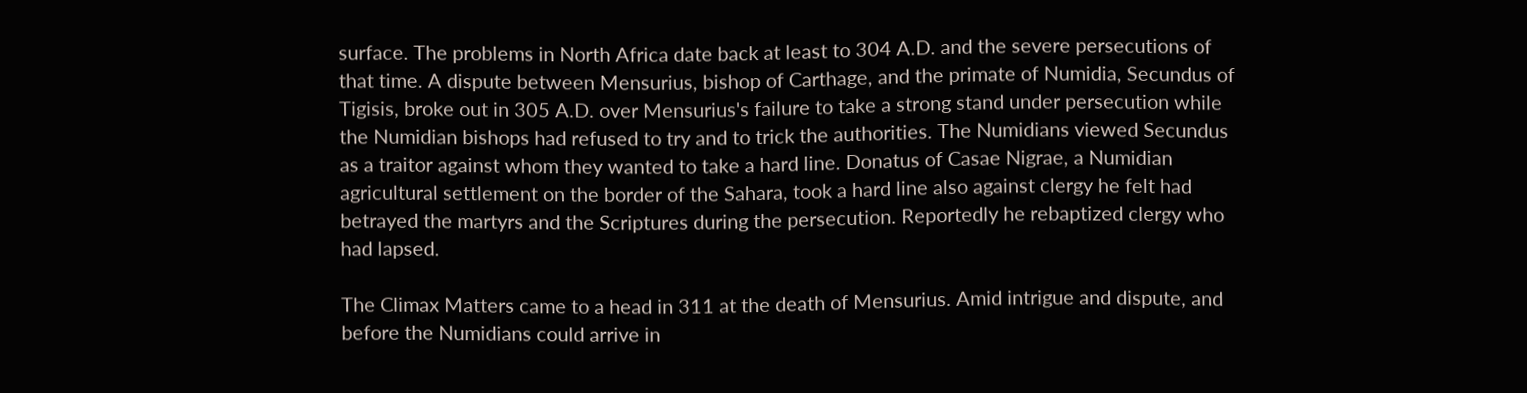surface. The problems in North Africa date back at least to 304 A.D. and the severe persecutions of that time. A dispute between Mensurius, bishop of Carthage, and the primate of Numidia, Secundus of Tigisis, broke out in 305 A.D. over Mensurius's failure to take a strong stand under persecution while the Numidian bishops had refused to try and to trick the authorities. The Numidians viewed Secundus as a traitor against whom they wanted to take a hard line. Donatus of Casae Nigrae, a Numidian agricultural settlement on the border of the Sahara, took a hard line also against clergy he felt had betrayed the martyrs and the Scriptures during the persecution. Reportedly he rebaptized clergy who had lapsed.

The Climax Matters came to a head in 311 at the death of Mensurius. Amid intrigue and dispute, and before the Numidians could arrive in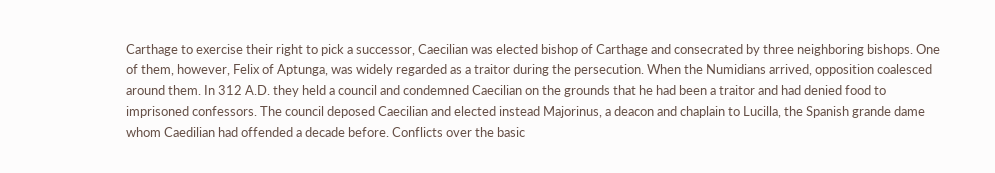Carthage to exercise their right to pick a successor, Caecilian was elected bishop of Carthage and consecrated by three neighboring bishops. One of them, however, Felix of Aptunga, was widely regarded as a traitor during the persecution. When the Numidians arrived, opposition coalesced around them. In 312 A.D. they held a council and condemned Caecilian on the grounds that he had been a traitor and had denied food to imprisoned confessors. The council deposed Caecilian and elected instead Majorinus, a deacon and chaplain to Lucilla, the Spanish grande dame whom Caedilian had offended a decade before. Conflicts over the basic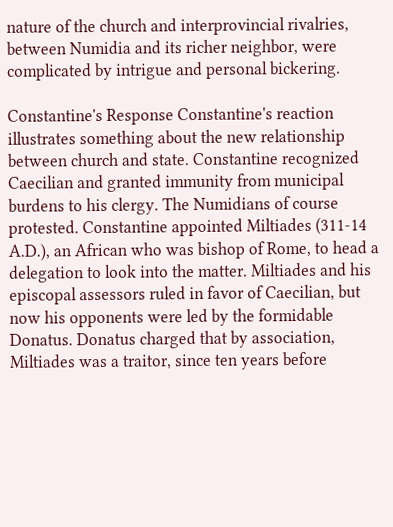nature of the church and interprovincial rivalries, between Numidia and its richer neighbor, were complicated by intrigue and personal bickering.

Constantine's Response Constantine's reaction illustrates something about the new relationship between church and state. Constantine recognized Caecilian and granted immunity from municipal burdens to his clergy. The Numidians of course protested. Constantine appointed Miltiades (311-14 A.D.), an African who was bishop of Rome, to head a delegation to look into the matter. Miltiades and his episcopal assessors ruled in favor of Caecilian, but now his opponents were led by the formidable Donatus. Donatus charged that by association, Miltiades was a traitor, since ten years before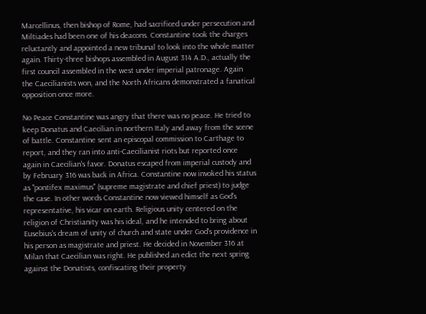Marcellinus, then bishop of Rome, had sacrificed under persecution and Miltiades had been one of his deacons. Constantine took the charges reluctantly and appointed a new tribunal to look into the whole matter again. Thirty-three bishops assembled in August 314 A.D., actually the first council assembled in the west under imperial patronage. Again the Caecilianists won, and the North Africans demonstrated a fanatical opposition once more.

No Peace Constantine was angry that there was no peace. He tried to keep Donatus and Caecilian in northern Italy and away from the scene of battle. Constantine sent an episcopal commission to Carthage to report, and they ran into anti-Caecilianist riots but reported once again in Caecilian's favor. Donatus escaped from imperial custody and by February 316 was back in Africa. Constantine now invoked his status as "pontifex maximus" (supreme magistrate and chief priest) to judge the case. In other words Constantine now viewed himself as God's representative, his vicar on earth. Religious unity centered on the religion of Christianity was his ideal, and he intended to bring about Eusebius's dream of unity of church and state under God's providence in his person as magistrate and priest. He decided in November 316 at Milan that Caecilian was right. He published an edict the next spring against the Donatists, confiscating their property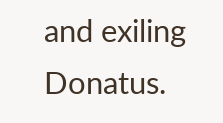and exiling Donatus.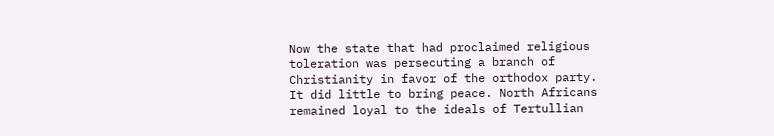Now the state that had proclaimed religious toleration was persecuting a branch of Christianity in favor of the orthodox party. It did little to bring peace. North Africans remained loyal to the ideals of Tertullian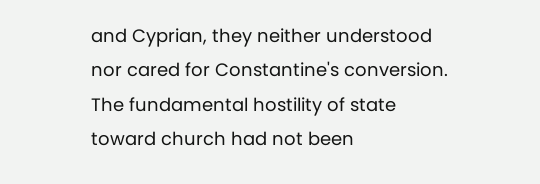and Cyprian, they neither understood nor cared for Constantine's conversion. The fundamental hostility of state toward church had not been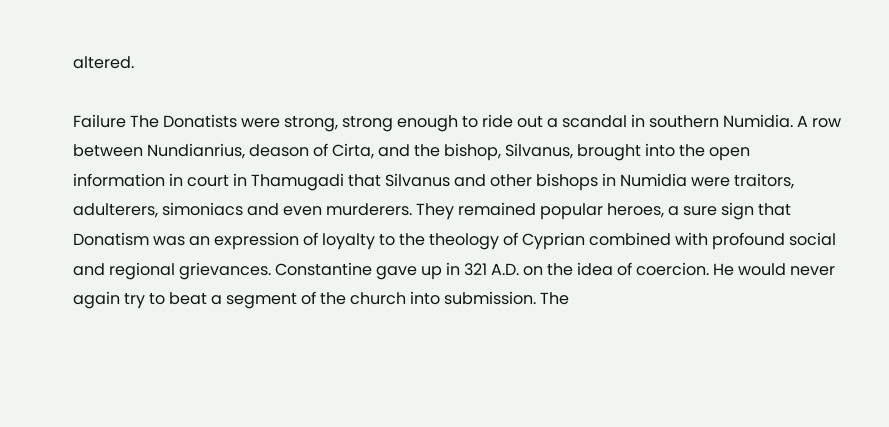altered.

Failure The Donatists were strong, strong enough to ride out a scandal in southern Numidia. A row between Nundianrius, deason of Cirta, and the bishop, Silvanus, brought into the open information in court in Thamugadi that Silvanus and other bishops in Numidia were traitors, adulterers, simoniacs and even murderers. They remained popular heroes, a sure sign that Donatism was an expression of loyalty to the theology of Cyprian combined with profound social and regional grievances. Constantine gave up in 321 A.D. on the idea of coercion. He would never again try to beat a segment of the church into submission. The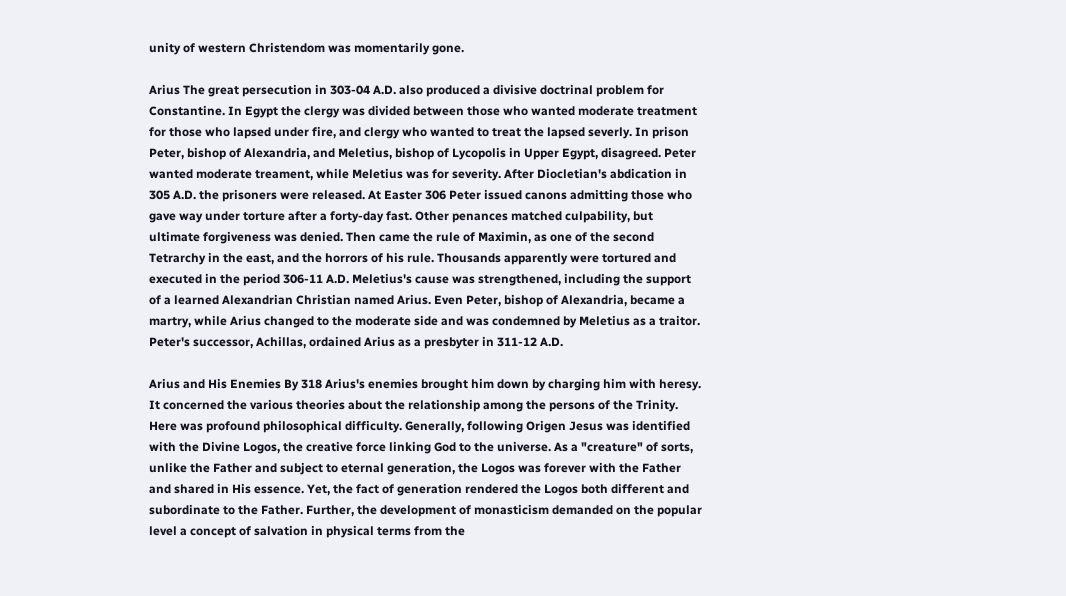unity of western Christendom was momentarily gone.

Arius The great persecution in 303-04 A.D. also produced a divisive doctrinal problem for Constantine. In Egypt the clergy was divided between those who wanted moderate treatment for those who lapsed under fire, and clergy who wanted to treat the lapsed severly. In prison Peter, bishop of Alexandria, and Meletius, bishop of Lycopolis in Upper Egypt, disagreed. Peter wanted moderate treament, while Meletius was for severity. After Diocletian's abdication in 305 A.D. the prisoners were released. At Easter 306 Peter issued canons admitting those who gave way under torture after a forty-day fast. Other penances matched culpability, but ultimate forgiveness was denied. Then came the rule of Maximin, as one of the second Tetrarchy in the east, and the horrors of his rule. Thousands apparently were tortured and executed in the period 306-11 A.D. Meletius's cause was strengthened, including the support of a learned Alexandrian Christian named Arius. Even Peter, bishop of Alexandria, became a martry, while Arius changed to the moderate side and was condemned by Meletius as a traitor. Peter's successor, Achillas, ordained Arius as a presbyter in 311-12 A.D.

Arius and His Enemies By 318 Arius's enemies brought him down by charging him with heresy. It concerned the various theories about the relationship among the persons of the Trinity. Here was profound philosophical difficulty. Generally, following Origen Jesus was identified with the Divine Logos, the creative force linking God to the universe. As a "creature" of sorts, unlike the Father and subject to eternal generation, the Logos was forever with the Father and shared in His essence. Yet, the fact of generation rendered the Logos both different and subordinate to the Father. Further, the development of monasticism demanded on the popular level a concept of salvation in physical terms from the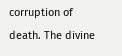corruption of death. The divine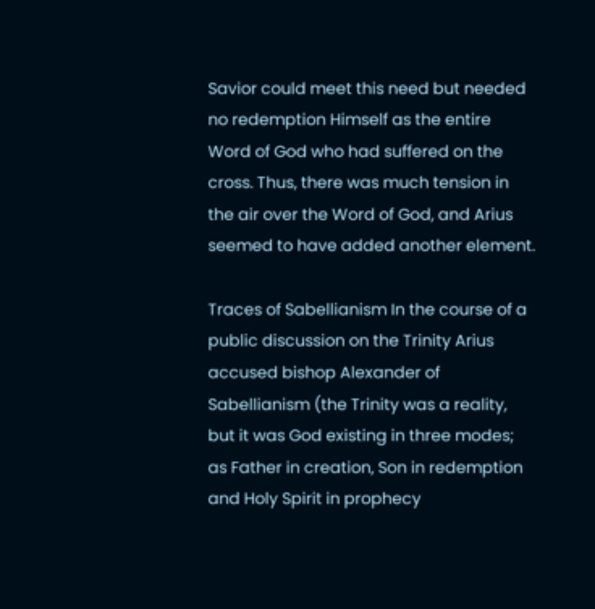Savior could meet this need but needed no redemption Himself as the entire Word of God who had suffered on the cross. Thus, there was much tension in the air over the Word of God, and Arius seemed to have added another element.

Traces of Sabellianism In the course of a public discussion on the Trinity Arius accused bishop Alexander of Sabellianism (the Trinity was a reality, but it was God existing in three modes; as Father in creation, Son in redemption and Holy Spirit in prophecy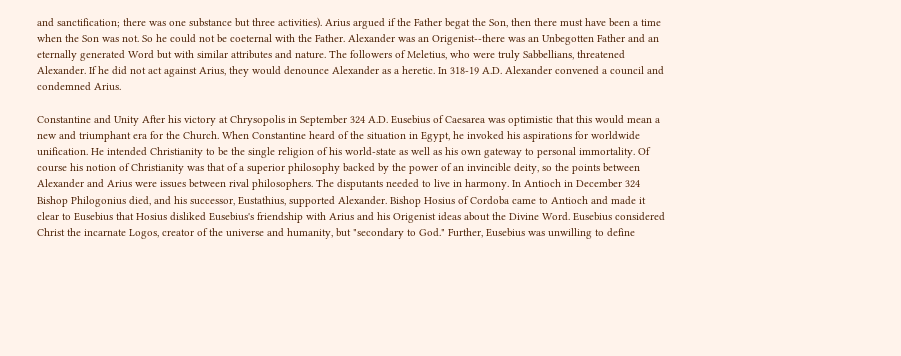and sanctification; there was one substance but three activities). Arius argued if the Father begat the Son, then there must have been a time when the Son was not. So he could not be coeternal with the Father. Alexander was an Origenist--there was an Unbegotten Father and an eternally generated Word but with similar attributes and nature. The followers of Meletius, who were truly Sabbellians, threatened Alexander. If he did not act against Arius, they would denounce Alexander as a heretic. In 318-19 A.D. Alexander convened a council and condemned Arius.

Constantine and Unity After his victory at Chrysopolis in September 324 A.D. Eusebius of Caesarea was optimistic that this would mean a new and triumphant era for the Church. When Constantine heard of the situation in Egypt, he invoked his aspirations for worldwide unification. He intended Christianity to be the single religion of his world-state as well as his own gateway to personal immortality. Of course his notion of Christianity was that of a superior philosophy backed by the power of an invincible deity, so the points between Alexander and Arius were issues between rival philosophers. The disputants needed to live in harmony. In Antioch in December 324 Bishop Philogonius died, and his successor, Eustathius, supported Alexander. Bishop Hosius of Cordoba came to Antioch and made it clear to Eusebius that Hosius disliked Eusebius's friendship with Arius and his Origenist ideas about the Divine Word. Eusebius considered Christ the incarnate Logos, creator of the universe and humanity, but "secondary to God." Further, Eusebius was unwilling to define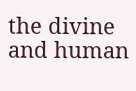the divine and human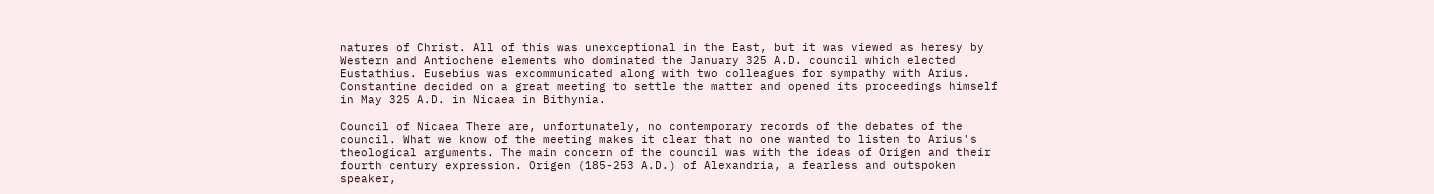natures of Christ. All of this was unexceptional in the East, but it was viewed as heresy by Western and Antiochene elements who dominated the January 325 A.D. council which elected Eustathius. Eusebius was excommunicated along with two colleagues for sympathy with Arius. Constantine decided on a great meeting to settle the matter and opened its proceedings himself in May 325 A.D. in Nicaea in Bithynia.

Council of Nicaea There are, unfortunately, no contemporary records of the debates of the council. What we know of the meeting makes it clear that no one wanted to listen to Arius's theological arguments. The main concern of the council was with the ideas of Origen and their fourth century expression. Origen (185-253 A.D.) of Alexandria, a fearless and outspoken speaker,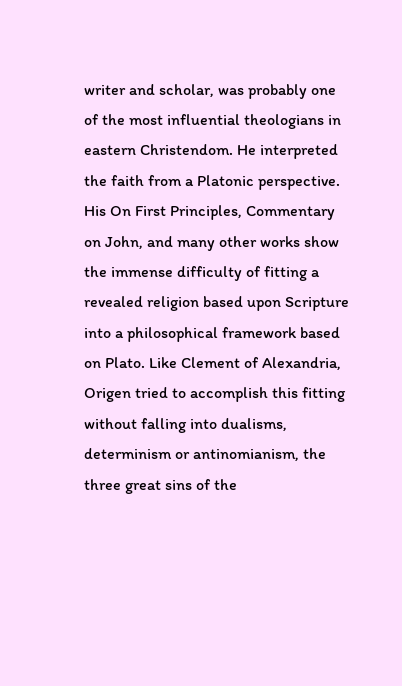writer and scholar, was probably one of the most influential theologians in eastern Christendom. He interpreted the faith from a Platonic perspective. His On First Principles, Commentary on John, and many other works show the immense difficulty of fitting a revealed religion based upon Scripture into a philosophical framework based on Plato. Like Clement of Alexandria, Origen tried to accomplish this fitting without falling into dualisms, determinism or antinomianism, the three great sins of the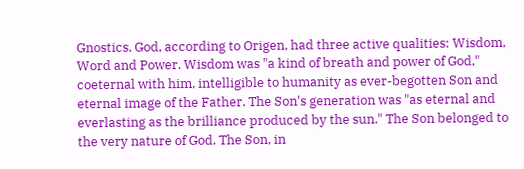Gnostics. God, according to Origen, had three active qualities: Wisdom, Word and Power. Wisdom was "a kind of breath and power of God," coeternal with him, intelligible to humanity as ever-begotten Son and eternal image of the Father. The Son's generation was "as eternal and everlasting as the brilliance produced by the sun." The Son belonged to the very nature of God. The Son, in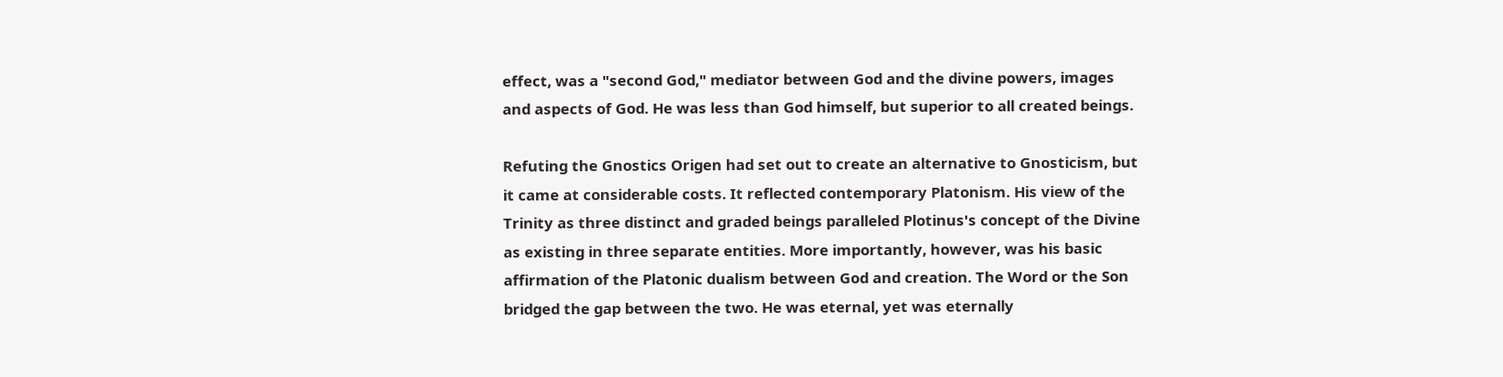effect, was a "second God," mediator between God and the divine powers, images and aspects of God. He was less than God himself, but superior to all created beings.

Refuting the Gnostics Origen had set out to create an alternative to Gnosticism, but it came at considerable costs. It reflected contemporary Platonism. His view of the Trinity as three distinct and graded beings paralleled Plotinus's concept of the Divine as existing in three separate entities. More importantly, however, was his basic affirmation of the Platonic dualism between God and creation. The Word or the Son bridged the gap between the two. He was eternal, yet was eternally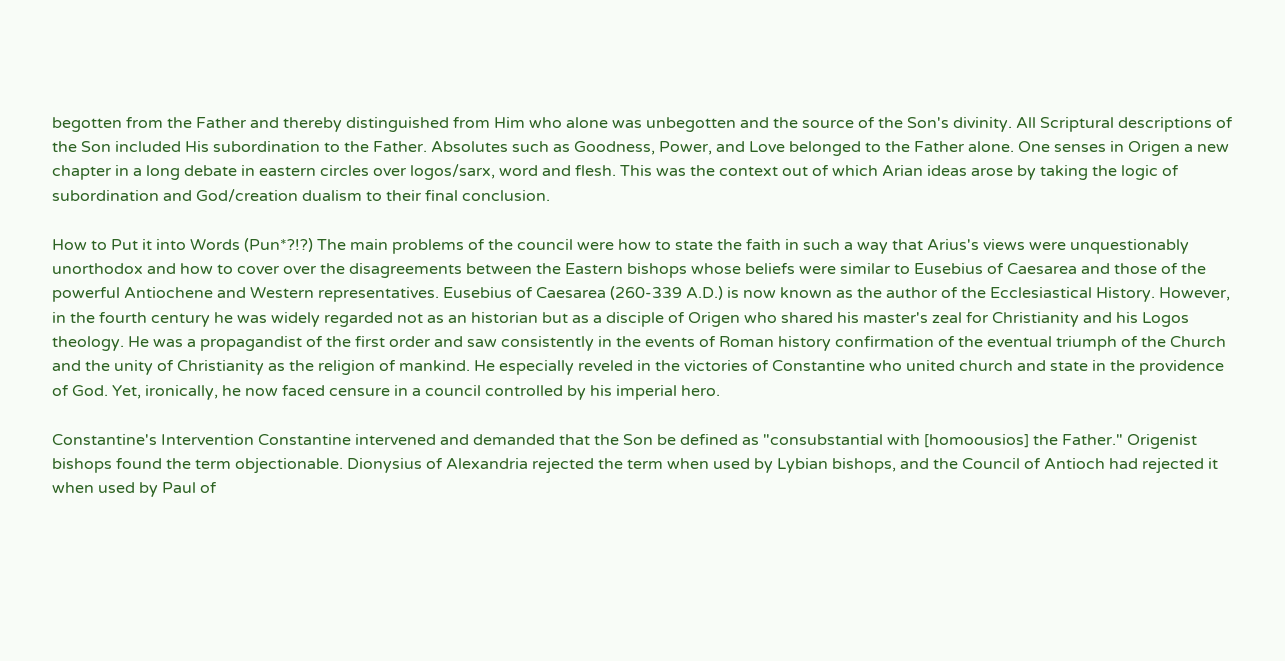begotten from the Father and thereby distinguished from Him who alone was unbegotten and the source of the Son's divinity. All Scriptural descriptions of the Son included His subordination to the Father. Absolutes such as Goodness, Power, and Love belonged to the Father alone. One senses in Origen a new chapter in a long debate in eastern circles over logos/sarx, word and flesh. This was the context out of which Arian ideas arose by taking the logic of subordination and God/creation dualism to their final conclusion.

How to Put it into Words (Pun*?!?) The main problems of the council were how to state the faith in such a way that Arius's views were unquestionably unorthodox and how to cover over the disagreements between the Eastern bishops whose beliefs were similar to Eusebius of Caesarea and those of the powerful Antiochene and Western representatives. Eusebius of Caesarea (260-339 A.D.) is now known as the author of the Ecclesiastical History. However, in the fourth century he was widely regarded not as an historian but as a disciple of Origen who shared his master's zeal for Christianity and his Logos theology. He was a propagandist of the first order and saw consistently in the events of Roman history confirmation of the eventual triumph of the Church and the unity of Christianity as the religion of mankind. He especially reveled in the victories of Constantine who united church and state in the providence of God. Yet, ironically, he now faced censure in a council controlled by his imperial hero.

Constantine's Intervention Constantine intervened and demanded that the Son be defined as "consubstantial with [homoousios] the Father." Origenist bishops found the term objectionable. Dionysius of Alexandria rejected the term when used by Lybian bishops, and the Council of Antioch had rejected it when used by Paul of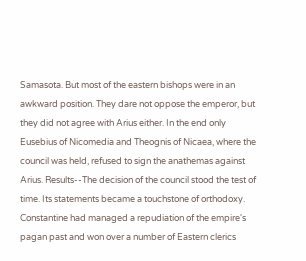Samasota. But most of the eastern bishops were in an awkward position. They dare not oppose the emperor, but they did not agree with Arius either. In the end only Eusebius of Nicomedia and Theognis of Nicaea, where the council was held, refused to sign the anathemas against Arius. Results--The decision of the council stood the test of time. Its statements became a touchstone of orthodoxy. Constantine had managed a repudiation of the empire's pagan past and won over a number of Eastern clerics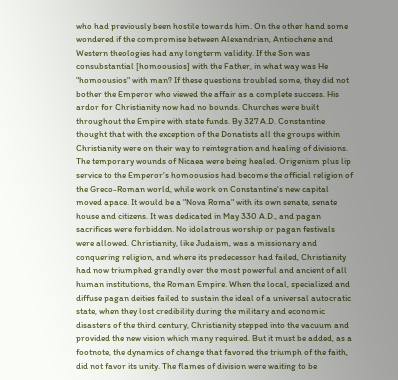who had previously been hostile towards him. On the other hand some wondered if the compromise between Alexandrian, Antiochene and Western theologies had any longterm validity. If the Son was consubstantial [homoousios] with the Father, in what way was He "homoousios" with man? If these questions troubled some, they did not bother the Emperor who viewed the affair as a complete success. His ardor for Christianity now had no bounds. Churches were built throughout the Empire with state funds. By 327 A.D. Constantine thought that with the exception of the Donatists all the groups within Christianity were on their way to reintegration and healing of divisions. The temporary wounds of Nicaea were being healed. Origenism plus lip service to the Emperor's homoousios had become the official religion of the Greco-Roman world, while work on Constantine's new capital moved apace. It would be a "Nova Roma" with its own senate, senate house and citizens. It was dedicated in May 330 A.D., and pagan sacrifices were forbidden. No idolatrous worship or pagan festivals were allowed. Christianity, like Judaism, was a missionary and conquering religion, and where its predecessor had failed, Christianity had now triumphed grandly over the most powerful and ancient of all human institutions, the Roman Empire. When the local, specialized and diffuse pagan deities failed to sustain the ideal of a universal autocratic state, when they lost credibility during the military and economic disasters of the third century, Christianity stepped into the vacuum and provided the new vision which many required. But it must be added, as a footnote, the dynamics of change that favored the triumph of the faith, did not favor its unity. The flames of division were waiting to be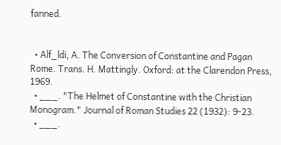fanned.


  • Alf_ldi, A. The Conversion of Constantine and Pagan Rome. Trans. H. Mattingly. Oxford: at the Clarendon Press, 1969.
  • ___. "The Helmet of Constantine with the Christian Monogram." Journal of Roman Studies 22 (1932): 9-23.
  • ___.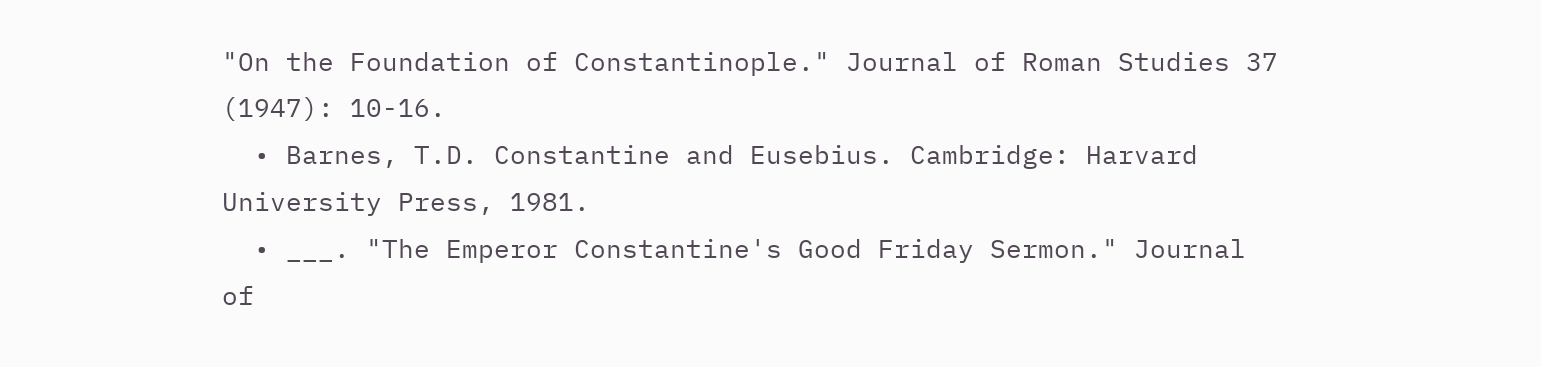"On the Foundation of Constantinople." Journal of Roman Studies 37 (1947): 10-16.
  • Barnes, T.D. Constantine and Eusebius. Cambridge: Harvard University Press, 1981.
  • ___. "The Emperor Constantine's Good Friday Sermon." Journal of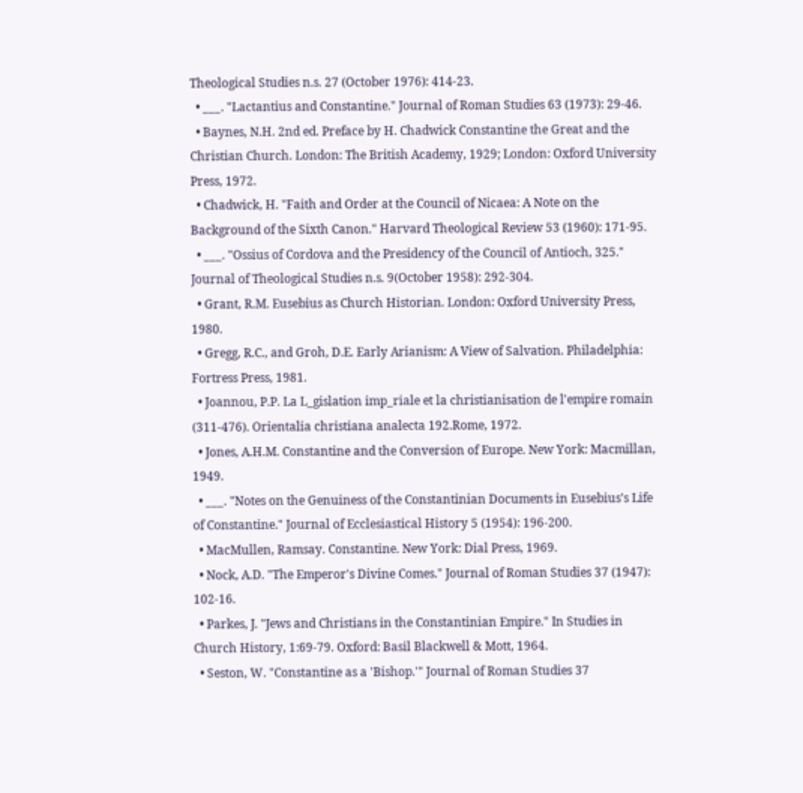Theological Studies n.s. 27 (October 1976): 414-23.
  • ___. "Lactantius and Constantine." Journal of Roman Studies 63 (1973): 29-46.
  • Baynes, N.H. 2nd ed. Preface by H. Chadwick Constantine the Great and the Christian Church. London: The British Academy, 1929; London: Oxford University Press, 1972.
  • Chadwick, H. "Faith and Order at the Council of Nicaea: A Note on the Background of the Sixth Canon." Harvard Theological Review 53 (1960): 171-95.
  • ___. "Ossius of Cordova and the Presidency of the Council of Antioch, 325." Journal of Theological Studies n.s. 9(October 1958): 292-304.
  • Grant, R.M. Eusebius as Church Historian. London: Oxford University Press, 1980.
  • Gregg, R.C., and Groh, D.E. Early Arianism: A View of Salvation. Philadelphia: Fortress Press, 1981.
  • Joannou, P.P. La L_gislation imp_riale et la christianisation de l'empire romain (311-476). Orientalia christiana analecta 192.Rome, 1972.
  • Jones, A.H.M. Constantine and the Conversion of Europe. New York: Macmillan, 1949.
  • ___. "Notes on the Genuiness of the Constantinian Documents in Eusebius's Life of Constantine." Journal of Ecclesiastical History 5 (1954): 196-200.
  • MacMullen, Ramsay. Constantine. New York: Dial Press, 1969.
  • Nock, A.D. "The Emperor's Divine Comes." Journal of Roman Studies 37 (1947): 102-16.
  • Parkes, J. "Jews and Christians in the Constantinian Empire." In Studies in Church History, 1:69-79. Oxford: Basil Blackwell & Mott, 1964.
  • Seston, W. "Constantine as a 'Bishop.'" Journal of Roman Studies 37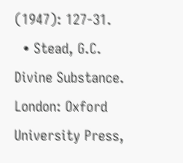(1947): 127-31.
  • Stead, G.C. Divine Substance. London: Oxford University Press,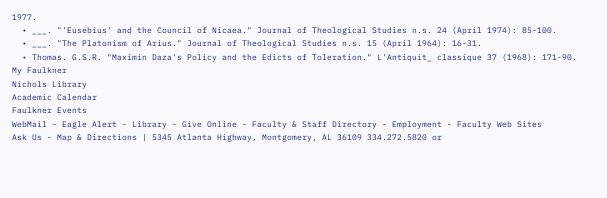1977.
  • ___. "'Eusebius' and the Council of Nicaea." Journal of Theological Studies n.s. 24 (April 1974): 85-100.
  • ___. "The Platonism of Arius." Journal of Theological Studies n.s. 15 (April 1964): 16-31.
  • Thomas. G.S.R. "Maximin Daza's Policy and the Edicts of Toleration." L'Antiquit_ classique 37 (1968): 171-90.
My Faulkner
Nichols Library
Academic Calendar
Faulkner Events
WebMail - Eagle Alert - Library - Give Online - Faculty & Staff Directory - Employment - Faculty Web Sites
Ask Us - Map & Directions | 5345 Atlanta Highway, Montgomery, AL 36109 334.272.5820 or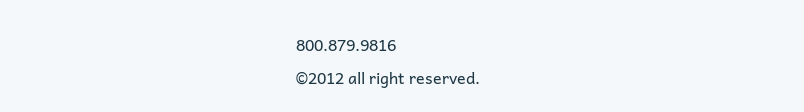800.879.9816
©2012 all right reserved.